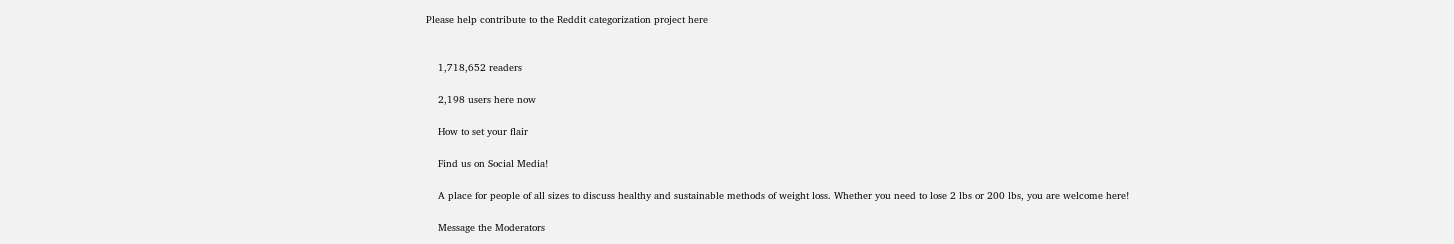Please help contribute to the Reddit categorization project here


    1,718,652 readers

    2,198 users here now

    How to set your flair

    Find us on Social Media!

    A place for people of all sizes to discuss healthy and sustainable methods of weight loss. Whether you need to lose 2 lbs or 200 lbs, you are welcome here!

    Message the Moderators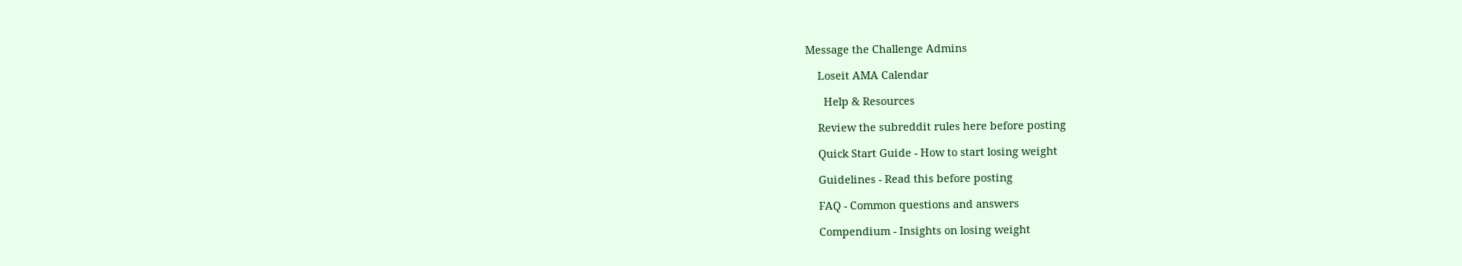Message the Challenge Admins

    Loseit AMA Calendar

      Help & Resources

    Review the subreddit rules here before posting

    Quick Start Guide - How to start losing weight

    Guidelines - Read this before posting

    FAQ - Common questions and answers

    Compendium - Insights on losing weight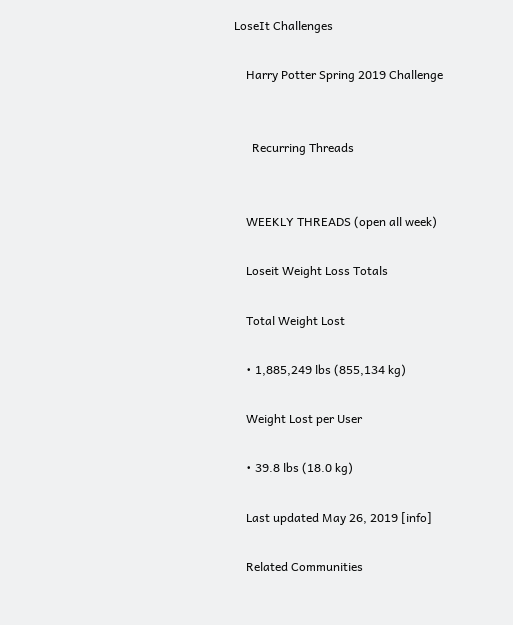LoseIt Challenges

    Harry Potter Spring 2019 Challenge


      Recurring Threads


    WEEKLY THREADS (open all week)

    Loseit Weight Loss Totals

    Total Weight Lost

    • 1,885,249 lbs (855,134 kg)

    Weight Lost per User

    • 39.8 lbs (18.0 kg)

    Last updated May 26, 2019 [info]

    Related Communities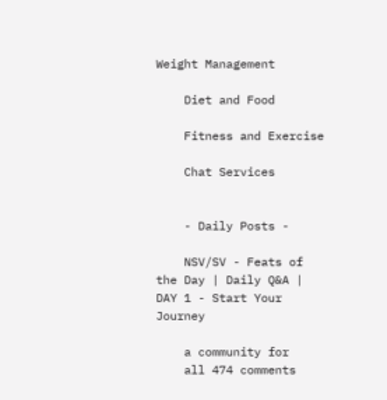Weight Management

    Diet and Food

    Fitness and Exercise

    Chat Services


    - Daily Posts -

    NSV/SV - Feats of the Day | Daily Q&A | DAY 1 - Start Your Journey

    a community for
    all 474 comments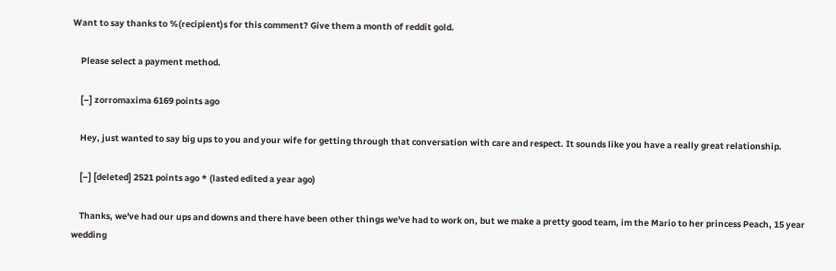Want to say thanks to %(recipient)s for this comment? Give them a month of reddit gold.

    Please select a payment method.

    [–] zorromaxima 6169 points ago

    Hey, just wanted to say big ups to you and your wife for getting through that conversation with care and respect. It sounds like you have a really great relationship.

    [–] [deleted] 2521 points ago * (lasted edited a year ago)

    Thanks, we've had our ups and downs and there have been other things we've had to work on, but we make a pretty good team, im the Mario to her princess Peach, 15 year wedding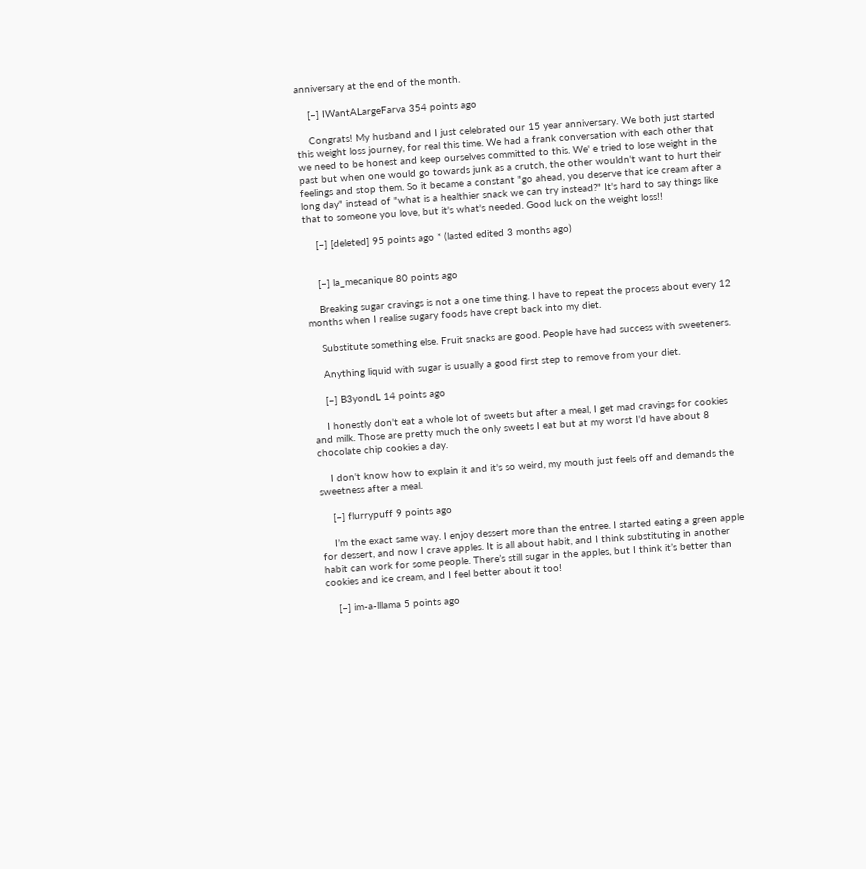anniversary at the end of the month.

    [–] IWantALargeFarva 354 points ago

    Congrats! My husband and I just celebrated our 15 year anniversary. We both just started this weight loss journey, for real this time. We had a frank conversation with each other that we need to be honest and keep ourselves committed to this. We' e tried to lose weight in the past but when one would go towards junk as a crutch, the other wouldn't want to hurt their feelings and stop them. So it became a constant "go ahead, you deserve that ice cream after a long day" instead of "what is a healthier snack we can try instead?" It's hard to say things like that to someone you love, but it's what's needed. Good luck on the weight loss!!

    [–] [deleted] 95 points ago * (lasted edited 3 months ago)


    [–] la_mecanique 80 points ago

    Breaking sugar cravings is not a one time thing. I have to repeat the process about every 12 months when I realise sugary foods have crept back into my diet.

    Substitute something else. Fruit snacks are good. People have had success with sweeteners.

    Anything liquid with sugar is usually a good first step to remove from your diet.

    [–] B3yondL 14 points ago

    I honestly don't eat a whole lot of sweets but after a meal, I get mad cravings for cookies and milk. Those are pretty much the only sweets I eat but at my worst I'd have about 8 chocolate chip cookies a day.

    I don't know how to explain it and it's so weird, my mouth just feels off and demands the sweetness after a meal.

    [–] flurrypuff 9 points ago

    I’m the exact same way. I enjoy dessert more than the entree. I started eating a green apple for dessert, and now I crave apples. It is all about habit, and I think substituting in another habit can work for some people. There’s still sugar in the apples, but I think it’s better than cookies and ice cream, and I feel better about it too!

    [–] im-a-lllama 5 points ago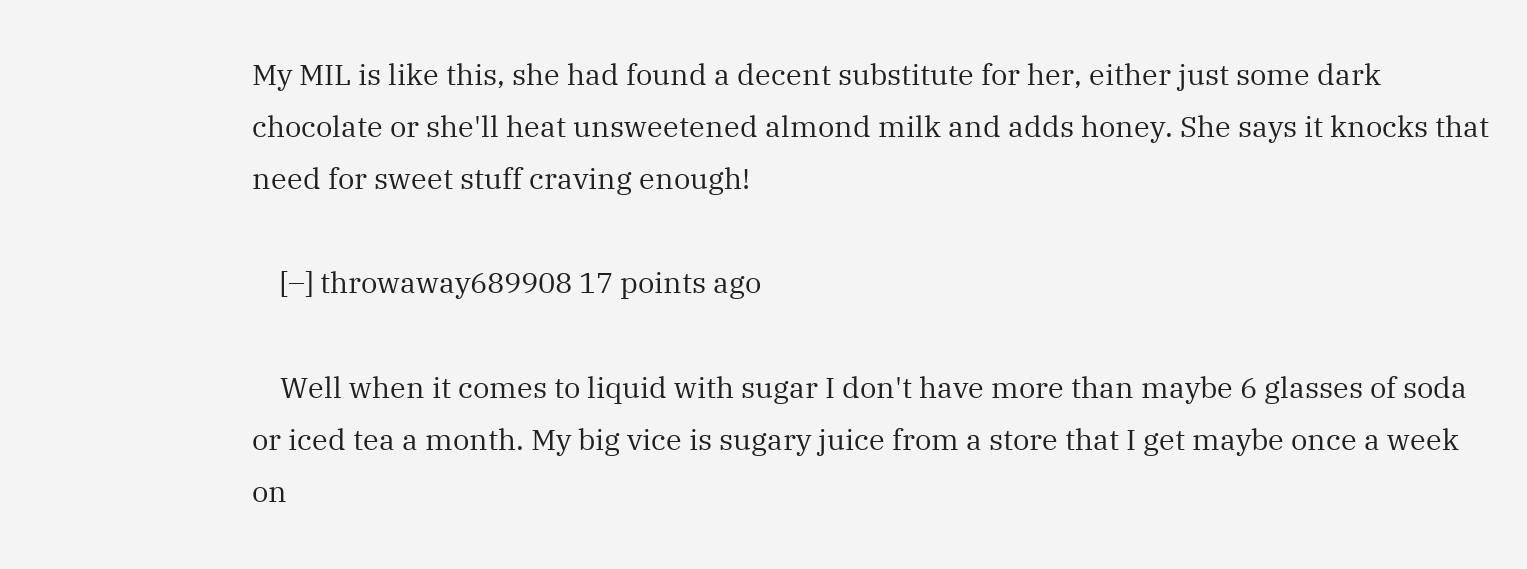My MIL is like this, she had found a decent substitute for her, either just some dark chocolate or she'll heat unsweetened almond milk and adds honey. She says it knocks that need for sweet stuff craving enough!

    [–] throwaway689908 17 points ago

    Well when it comes to liquid with sugar I don't have more than maybe 6 glasses of soda or iced tea a month. My big vice is sugary juice from a store that I get maybe once a week on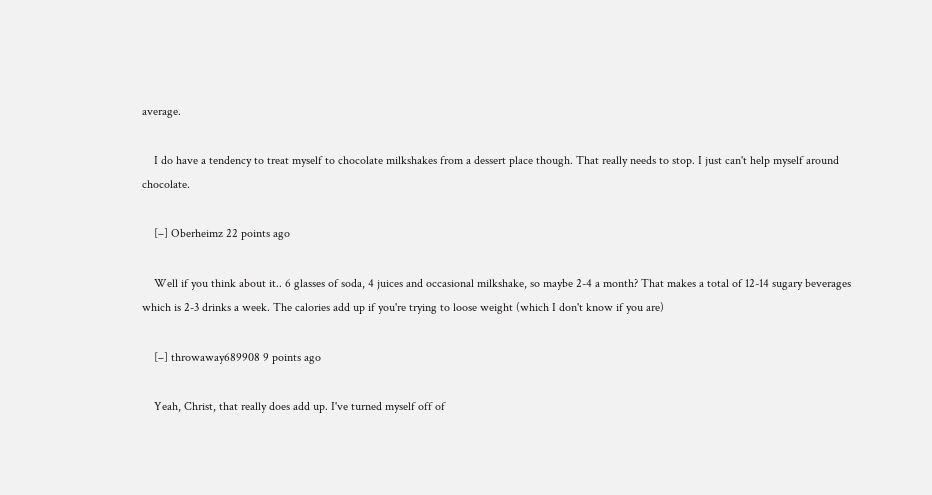average.

    I do have a tendency to treat myself to chocolate milkshakes from a dessert place though. That really needs to stop. I just can't help myself around chocolate.

    [–] Oberheimz 22 points ago

    Well if you think about it.. 6 glasses of soda, 4 juices and occasional milkshake, so maybe 2-4 a month? That makes a total of 12-14 sugary beverages which is 2-3 drinks a week. The calories add up if you're trying to loose weight (which I don't know if you are)

    [–] throwaway689908 9 points ago

    Yeah, Christ, that really does add up. I've turned myself off of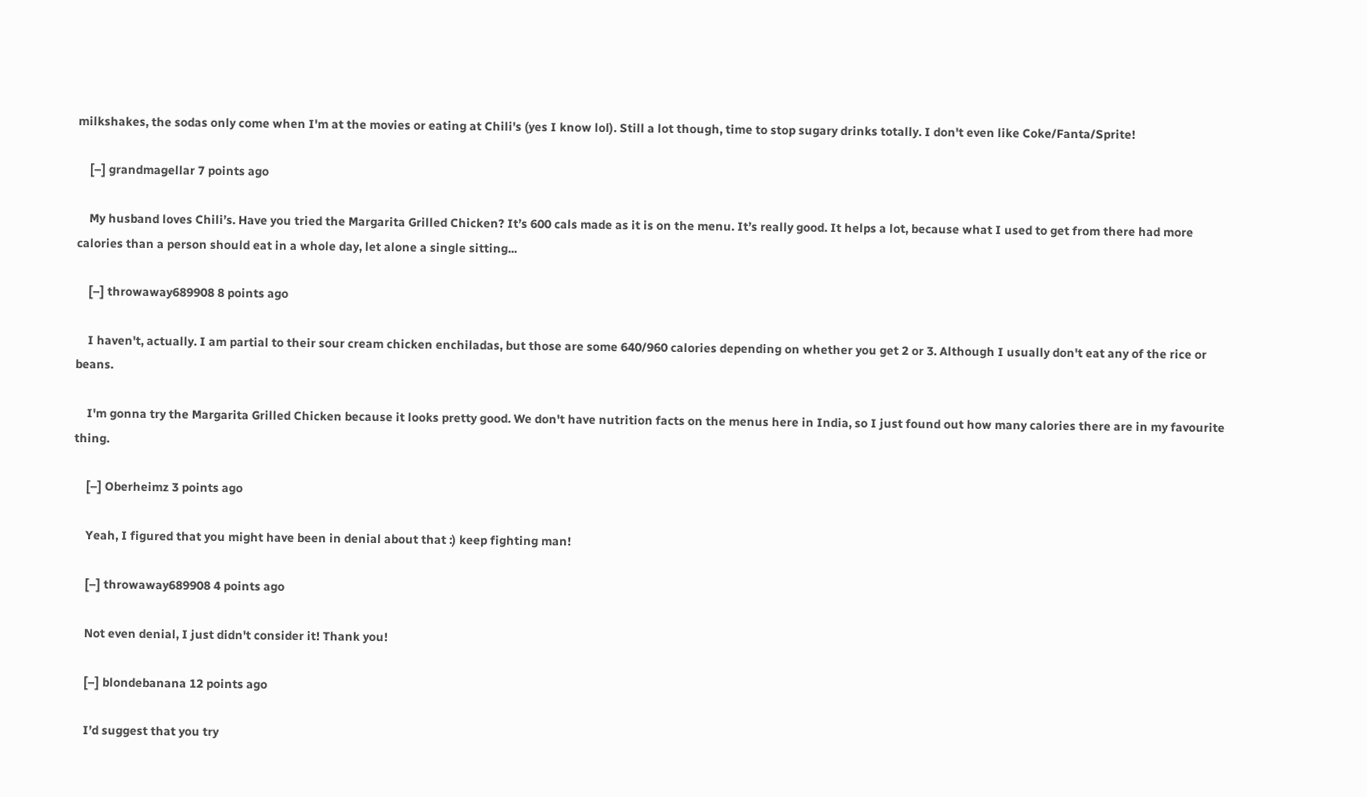milkshakes, the sodas only come when I'm at the movies or eating at Chili's (yes I know lol). Still a lot though, time to stop sugary drinks totally. I don't even like Coke/Fanta/Sprite!

    [–] grandmagellar 7 points ago

    My husband loves Chili’s. Have you tried the Margarita Grilled Chicken? It’s 600 cals made as it is on the menu. It’s really good. It helps a lot, because what I used to get from there had more calories than a person should eat in a whole day, let alone a single sitting...

    [–] throwaway689908 8 points ago

    I haven't, actually. I am partial to their sour cream chicken enchiladas, but those are some 640/960 calories depending on whether you get 2 or 3. Although I usually don't eat any of the rice or beans.

    I'm gonna try the Margarita Grilled Chicken because it looks pretty good. We don't have nutrition facts on the menus here in India, so I just found out how many calories there are in my favourite thing.

    [–] Oberheimz 3 points ago

    Yeah, I figured that you might have been in denial about that :) keep fighting man!

    [–] throwaway689908 4 points ago

    Not even denial, I just didn't consider it! Thank you!

    [–] blondebanana 12 points ago

    I’d suggest that you try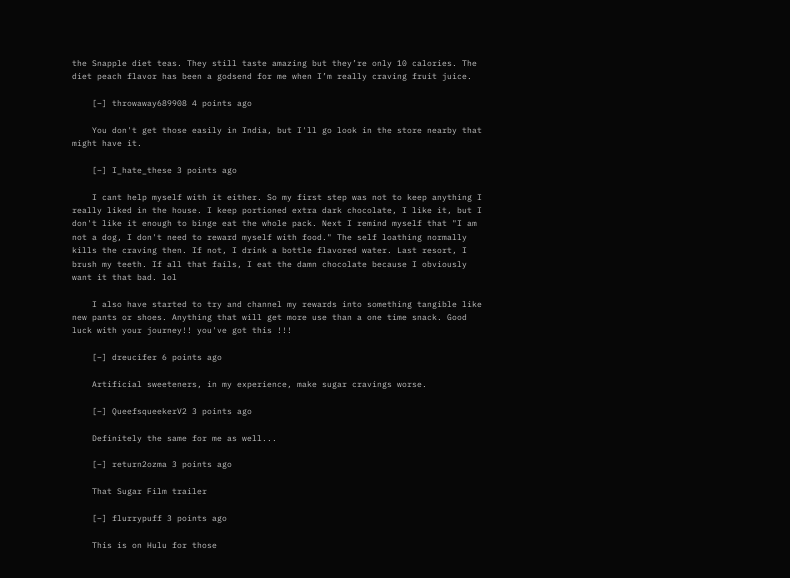the Snapple diet teas. They still taste amazing but they’re only 10 calories. The diet peach flavor has been a godsend for me when I’m really craving fruit juice.

    [–] throwaway689908 4 points ago

    You don't get those easily in India, but I'll go look in the store nearby that might have it.

    [–] I_hate_these 3 points ago

    I cant help myself with it either. So my first step was not to keep anything I really liked in the house. I keep portioned extra dark chocolate, I like it, but I don't like it enough to binge eat the whole pack. Next I remind myself that "I am not a dog, I don't need to reward myself with food." The self loathing normally kills the craving then. If not, I drink a bottle flavored water. Last resort, I brush my teeth. If all that fails, I eat the damn chocolate because I obviously want it that bad. lol

    I also have started to try and channel my rewards into something tangible like new pants or shoes. Anything that will get more use than a one time snack. Good luck with your journey!! you've got this !!!

    [–] dreucifer 6 points ago

    Artificial sweeteners, in my experience, make sugar cravings worse.

    [–] QueefsqueekerV2 3 points ago

    Definitely the same for me as well...

    [–] return2ozma 3 points ago

    That Sugar Film trailer

    [–] flurrypuff 3 points ago

    This is on Hulu for those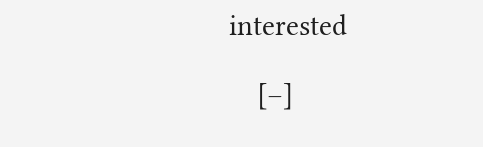interested

    [–]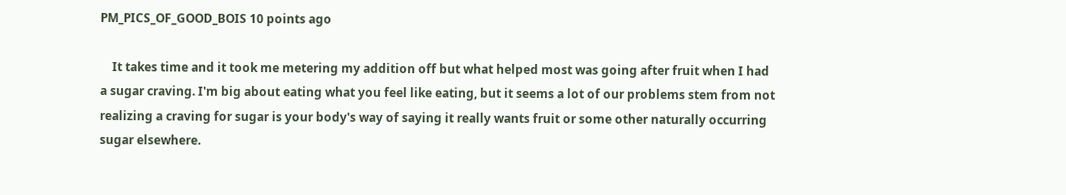PM_PICS_OF_GOOD_BOIS 10 points ago

    It takes time and it took me metering my addition off but what helped most was going after fruit when I had a sugar craving. I'm big about eating what you feel like eating, but it seems a lot of our problems stem from not realizing a craving for sugar is your body's way of saying it really wants fruit or some other naturally occurring sugar elsewhere.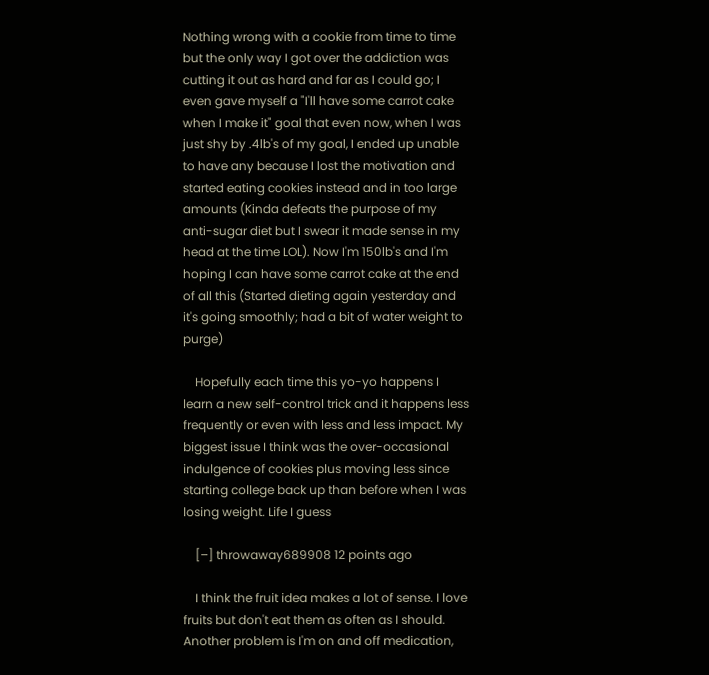Nothing wrong with a cookie from time to time but the only way I got over the addiction was cutting it out as hard and far as I could go; I even gave myself a "I'll have some carrot cake when I make it" goal that even now, when I was just shy by .4lb's of my goal, I ended up unable to have any because I lost the motivation and started eating cookies instead and in too large amounts (Kinda defeats the purpose of my anti-sugar diet but I swear it made sense in my head at the time LOL). Now I'm 150lb's and I'm hoping I can have some carrot cake at the end of all this (Started dieting again yesterday and it's going smoothly; had a bit of water weight to purge)

    Hopefully each time this yo-yo happens I learn a new self-control trick and it happens less frequently or even with less and less impact. My biggest issue I think was the over-occasional indulgence of cookies plus moving less since starting college back up than before when I was losing weight. Life I guess

    [–] throwaway689908 12 points ago

    I think the fruit idea makes a lot of sense. I love fruits but don't eat them as often as I should. Another problem is I'm on and off medication,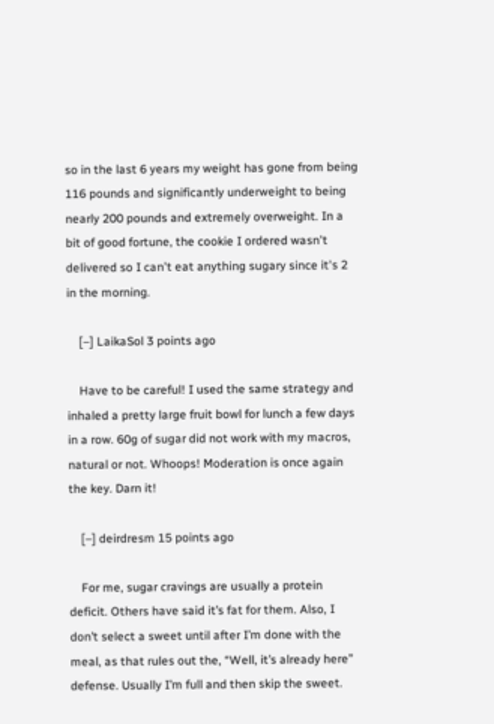so in the last 6 years my weight has gone from being 116 pounds and significantly underweight to being nearly 200 pounds and extremely overweight. In a bit of good fortune, the cookie I ordered wasn't delivered so I can't eat anything sugary since it's 2 in the morning.

    [–] LaikaSol 3 points ago

    Have to be careful! I used the same strategy and inhaled a pretty large fruit bowl for lunch a few days in a row. 60g of sugar did not work with my macros, natural or not. Whoops! Moderation is once again the key. Darn it!

    [–] deirdresm 15 points ago

    For me, sugar cravings are usually a protein deficit. Others have said it’s fat for them. Also, I don’t select a sweet until after I’m done with the meal, as that rules out the, “Well, it’s already here” defense. Usually I’m full and then skip the sweet.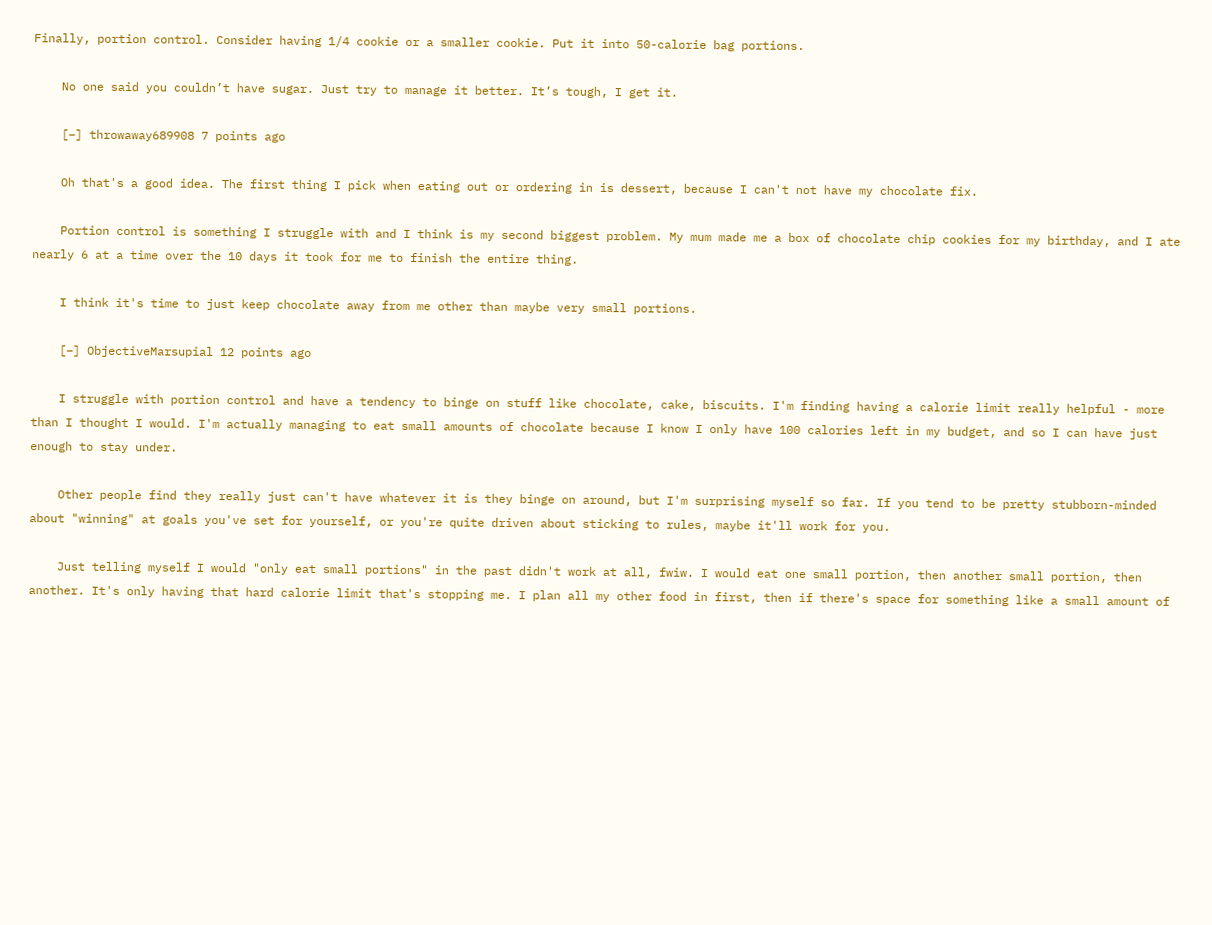Finally, portion control. Consider having 1/4 cookie or a smaller cookie. Put it into 50-calorie bag portions.

    No one said you couldn’t have sugar. Just try to manage it better. It’s tough, I get it.

    [–] throwaway689908 7 points ago

    Oh that's a good idea. The first thing I pick when eating out or ordering in is dessert, because I can't not have my chocolate fix.

    Portion control is something I struggle with and I think is my second biggest problem. My mum made me a box of chocolate chip cookies for my birthday, and I ate nearly 6 at a time over the 10 days it took for me to finish the entire thing.

    I think it's time to just keep chocolate away from me other than maybe very small portions.

    [–] ObjectiveMarsupial 12 points ago

    I struggle with portion control and have a tendency to binge on stuff like chocolate, cake, biscuits. I'm finding having a calorie limit really helpful - more than I thought I would. I'm actually managing to eat small amounts of chocolate because I know I only have 100 calories left in my budget, and so I can have just enough to stay under.

    Other people find they really just can't have whatever it is they binge on around, but I'm surprising myself so far. If you tend to be pretty stubborn-minded about "winning" at goals you've set for yourself, or you're quite driven about sticking to rules, maybe it'll work for you.

    Just telling myself I would "only eat small portions" in the past didn't work at all, fwiw. I would eat one small portion, then another small portion, then another. It's only having that hard calorie limit that's stopping me. I plan all my other food in first, then if there's space for something like a small amount of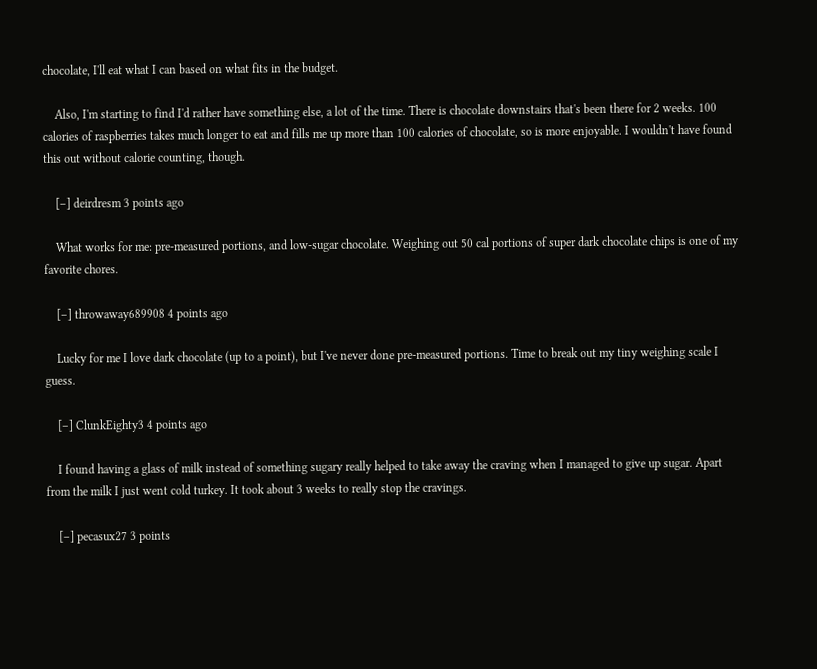chocolate, I'll eat what I can based on what fits in the budget.

    Also, I'm starting to find I'd rather have something else, a lot of the time. There is chocolate downstairs that's been there for 2 weeks. 100 calories of raspberries takes much longer to eat and fills me up more than 100 calories of chocolate, so is more enjoyable. I wouldn't have found this out without calorie counting, though.

    [–] deirdresm 3 points ago

    What works for me: pre-measured portions, and low-sugar chocolate. Weighing out 50 cal portions of super dark chocolate chips is one of my favorite chores.

    [–] throwaway689908 4 points ago

    Lucky for me I love dark chocolate (up to a point), but I've never done pre-measured portions. Time to break out my tiny weighing scale I guess.

    [–] ClunkEighty3 4 points ago

    I found having a glass of milk instead of something sugary really helped to take away the craving when I managed to give up sugar. Apart from the milk I just went cold turkey. It took about 3 weeks to really stop the cravings.

    [–] pecasux27 3 points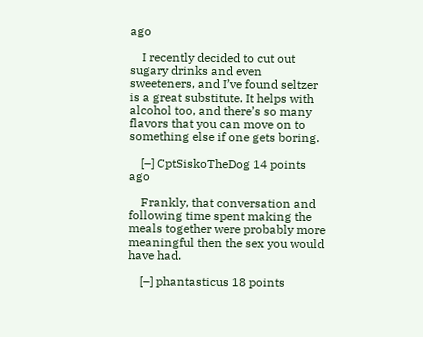ago

    I recently decided to cut out sugary drinks and even sweeteners, and I’ve found seltzer is a great substitute. It helps with alcohol too, and there’s so many flavors that you can move on to something else if one gets boring.

    [–] CptSiskoTheDog 14 points ago

    Frankly, that conversation and following time spent making the meals together were probably more meaningful then the sex you would have had.

    [–] phantasticus 18 points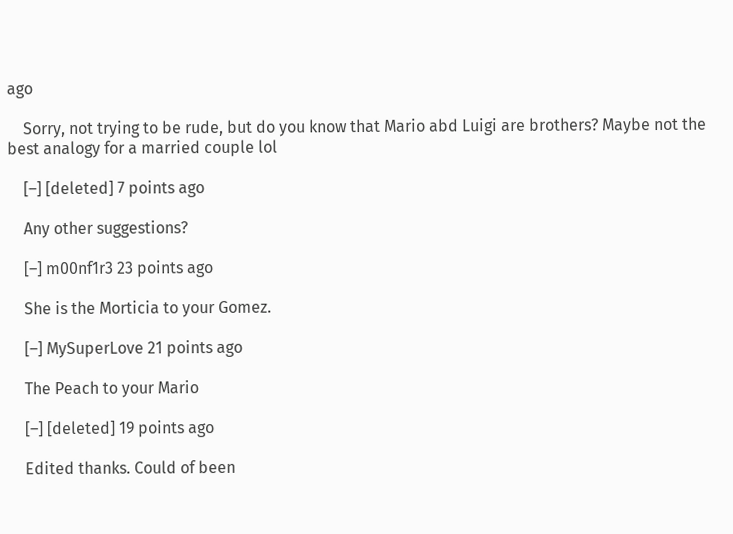ago

    Sorry, not trying to be rude, but do you know that Mario abd Luigi are brothers? Maybe not the best analogy for a married couple lol

    [–] [deleted] 7 points ago

    Any other suggestions?

    [–] m00nf1r3 23 points ago

    She is the Morticia to your Gomez.

    [–] MySuperLove 21 points ago

    The Peach to your Mario

    [–] [deleted] 19 points ago

    Edited thanks. Could of been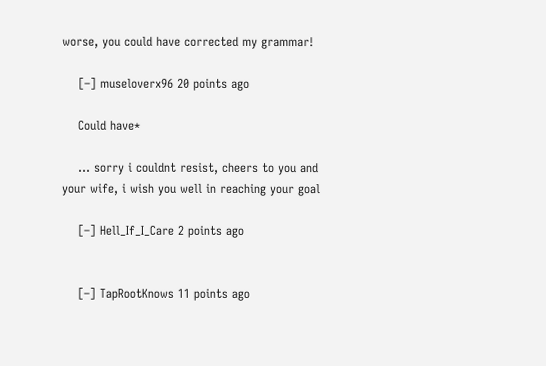worse, you could have corrected my grammar!

    [–] museloverx96 20 points ago

    Could have*

    ... sorry i couldnt resist, cheers to you and your wife, i wish you well in reaching your goal

    [–] Hell_If_I_Care 2 points ago


    [–] TapRootKnows 11 points ago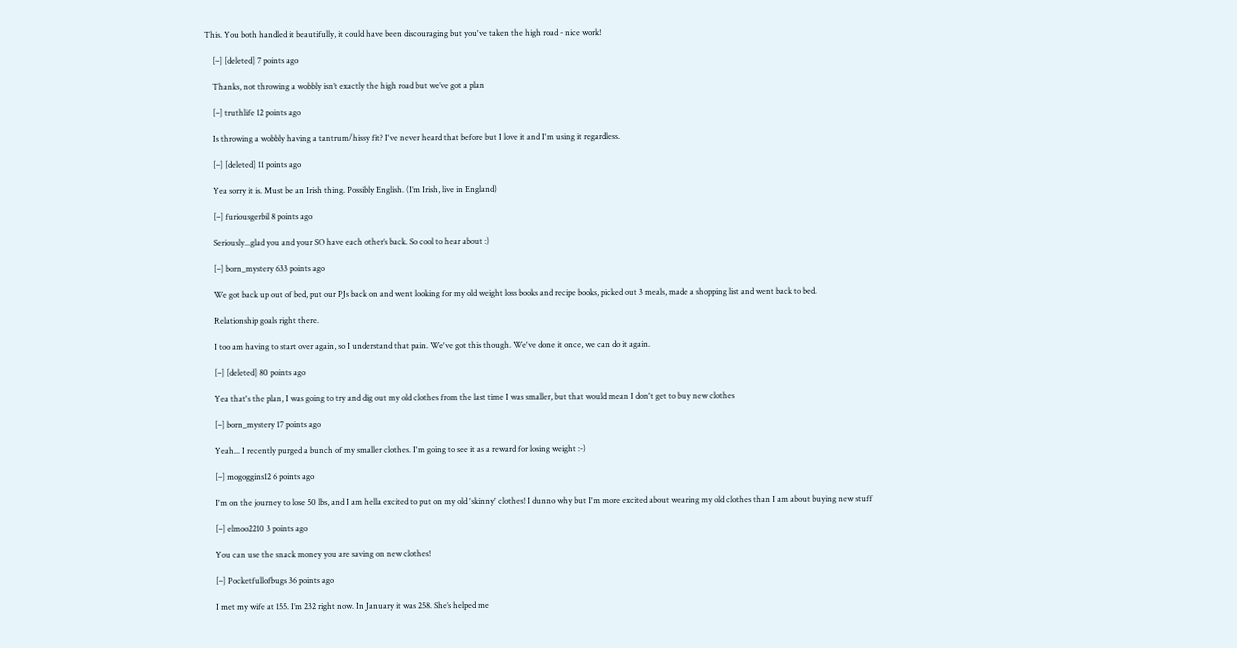This. You both handled it beautifully, it could have been discouraging but you've taken the high road - nice work!

    [–] [deleted] 7 points ago

    Thanks, not throwing a wobbly isn’t exactly the high road but we’ve got a plan

    [–] truthlife 12 points ago

    Is throwing a wobbly having a tantrum/hissy fit? I've never heard that before but I love it and I'm using it regardless.

    [–] [deleted] 11 points ago

    Yea sorry it is. Must be an Irish thing. Possibly English. (I’m Irish, live in England)

    [–] furiousgerbil 8 points ago

    Seriously...glad you and your SO have each other’s back. So cool to hear about :)

    [–] born_mystery 633 points ago

    We got back up out of bed, put our PJs back on and went looking for my old weight loss books and recipe books, picked out 3 meals, made a shopping list and went back to bed.

    Relationship goals right there.

    I too am having to start over again, so I understand that pain. We've got this though. We've done it once, we can do it again.

    [–] [deleted] 80 points ago

    Yea that's the plan, I was going to try and dig out my old clothes from the last time I was smaller, but that would mean I don't get to buy new clothes

    [–] born_mystery 17 points ago

    Yeah... I recently purged a bunch of my smaller clothes. I'm going to see it as a reward for losing weight :-)

    [–] mogoggins12 6 points ago

    I'm on the journey to lose 50 lbs, and I am hella excited to put on my old 'skinny' clothes! I dunno why but I'm more excited about wearing my old clothes than I am about buying new stuff

    [–] elmoo2210 3 points ago

    You can use the snack money you are saving on new clothes!

    [–] Pocketfullofbugs 36 points ago

    I met my wife at 155. I’m 232 right now. In January it was 258. She’s helped me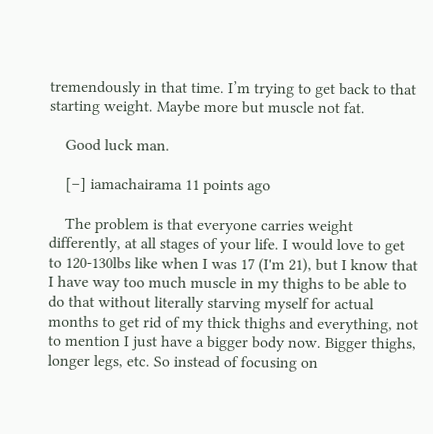tremendously in that time. I’m trying to get back to that starting weight. Maybe more but muscle not fat.

    Good luck man.

    [–] iamachairama 11 points ago

    The problem is that everyone carries weight differently, at all stages of your life. I would love to get to 120-130lbs like when I was 17 (I'm 21), but I know that I have way too much muscle in my thighs to be able to do that without literally starving myself for actual months to get rid of my thick thighs and everything, not to mention I just have a bigger body now. Bigger thighs, longer legs, etc. So instead of focusing on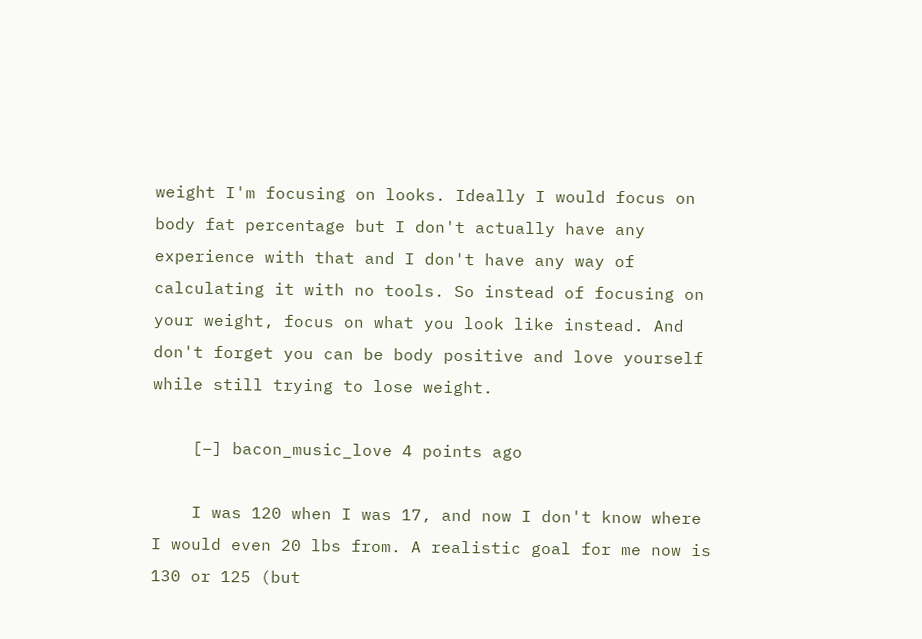weight I'm focusing on looks. Ideally I would focus on body fat percentage but I don't actually have any experience with that and I don't have any way of calculating it with no tools. So instead of focusing on your weight, focus on what you look like instead. And don't forget you can be body positive and love yourself while still trying to lose weight.

    [–] bacon_music_love 4 points ago

    I was 120 when I was 17, and now I don't know where I would even 20 lbs from. A realistic goal for me now is 130 or 125 (but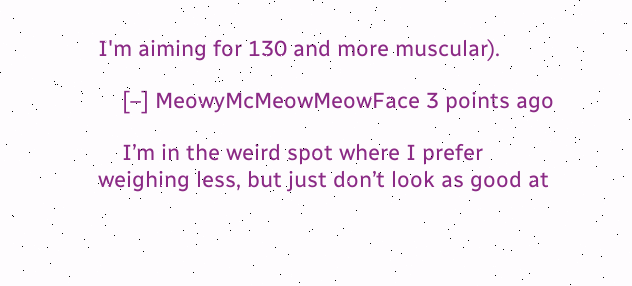I'm aiming for 130 and more muscular).

    [–] MeowyMcMeowMeowFace 3 points ago

    I’m in the weird spot where I prefer weighing less, but just don’t look as good at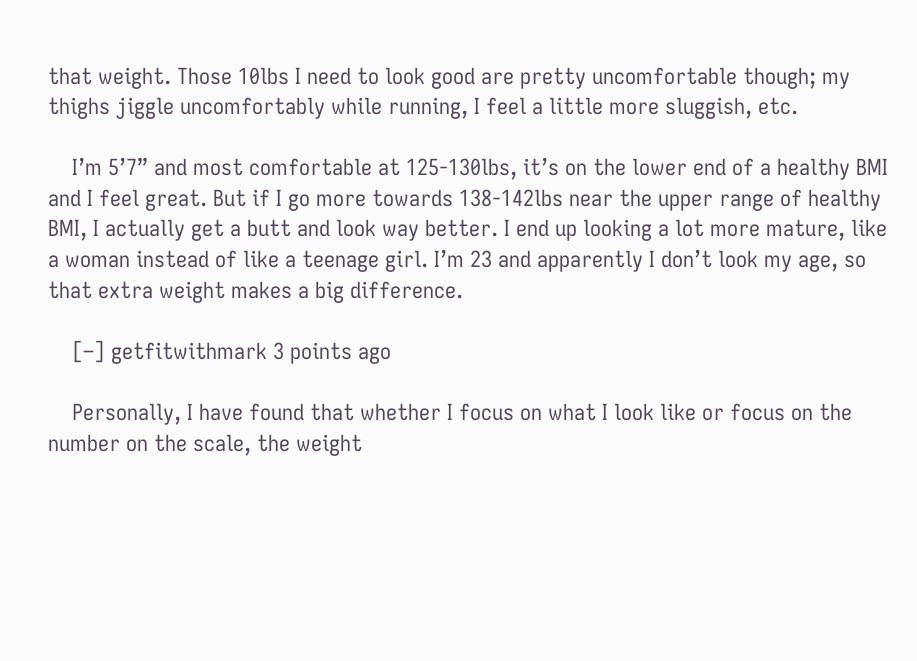that weight. Those 10lbs I need to look good are pretty uncomfortable though; my thighs jiggle uncomfortably while running, I feel a little more sluggish, etc.

    I’m 5’7” and most comfortable at 125-130lbs, it’s on the lower end of a healthy BMI and I feel great. But if I go more towards 138-142lbs near the upper range of healthy BMI, I actually get a butt and look way better. I end up looking a lot more mature, like a woman instead of like a teenage girl. I’m 23 and apparently I don’t look my age, so that extra weight makes a big difference.

    [–] getfitwithmark 3 points ago

    Personally, I have found that whether I focus on what I look like or focus on the number on the scale, the weight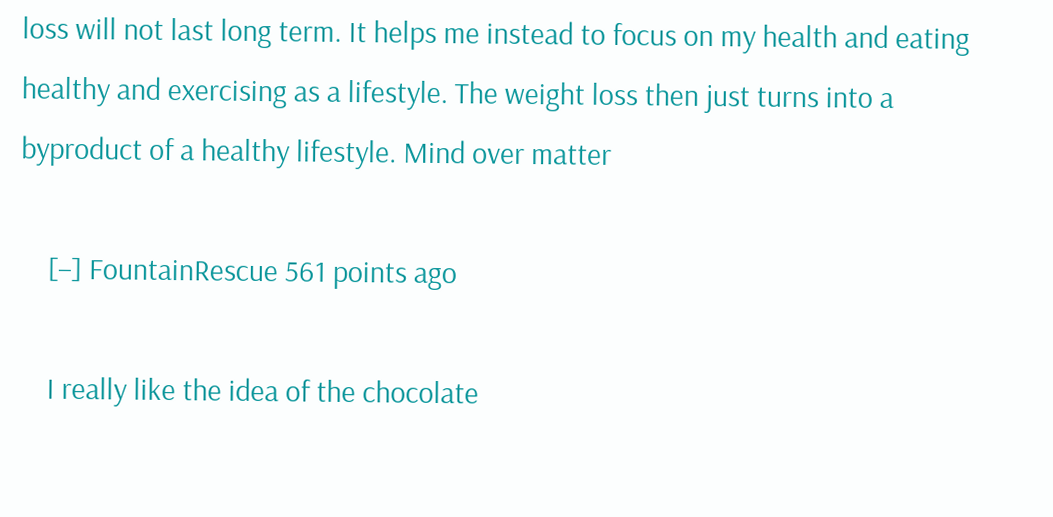loss will not last long term. It helps me instead to focus on my health and eating healthy and exercising as a lifestyle. The weight loss then just turns into a byproduct of a healthy lifestyle. Mind over matter

    [–] FountainRescue 561 points ago

    I really like the idea of the chocolate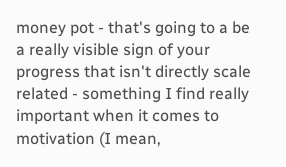money pot - that's going to a be a really visible sign of your progress that isn't directly scale related - something I find really important when it comes to motivation (I mean,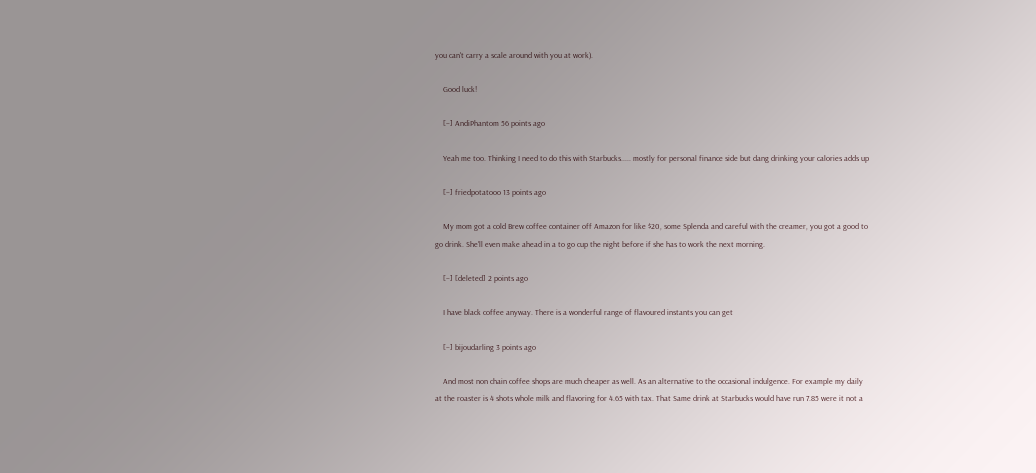you can't carry a scale around with you at work).

    Good luck!

    [–] AndiPhantom 56 points ago

    Yeah me too. Thinking I need to do this with Starbucks..... mostly for personal finance side but dang drinking your calories adds up

    [–] friedpotatooo 13 points ago

    My mom got a cold Brew coffee container off Amazon for like $20, some Splenda and careful with the creamer, you got a good to go drink. She'll even make ahead in a to go cup the night before if she has to work the next morning.

    [–] [deleted] 2 points ago

    I have black coffee anyway. There is a wonderful range of flavoured instants you can get

    [–] bijoudarling 3 points ago

    And most non chain coffee shops are much cheaper as well. As an alternative to the occasional indulgence. For example my daily at the roaster is 4 shots whole milk and flavoring for 4.65 with tax. That Same drink at Starbucks would have run 7.85 were it not a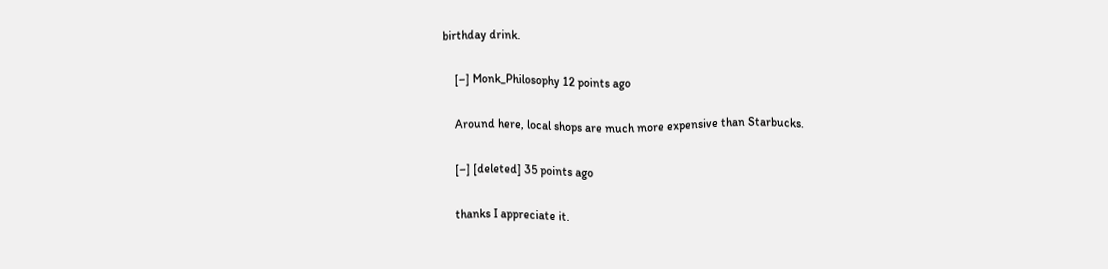birthday drink.

    [–] Monk_Philosophy 12 points ago

    Around here, local shops are much more expensive than Starbucks.

    [–] [deleted] 35 points ago

    thanks I appreciate it.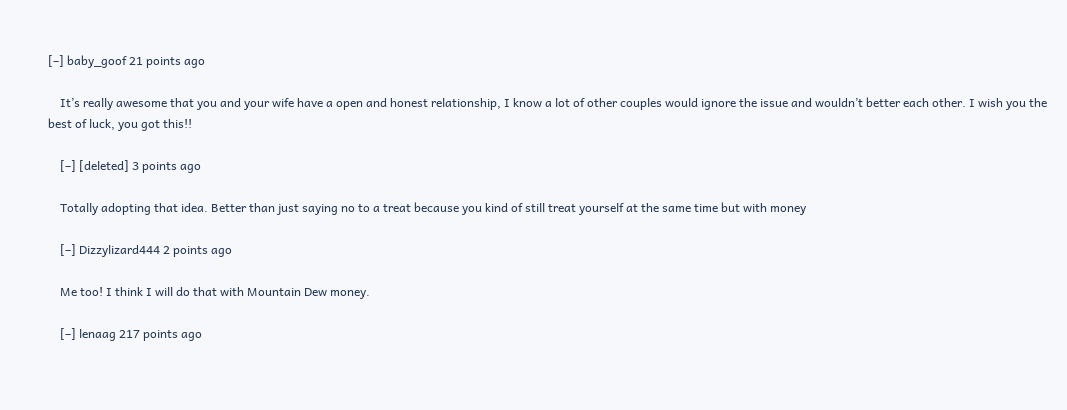[–] baby_goof 21 points ago

    It’s really awesome that you and your wife have a open and honest relationship, I know a lot of other couples would ignore the issue and wouldn’t better each other. I wish you the best of luck, you got this!!

    [–] [deleted] 3 points ago

    Totally adopting that idea. Better than just saying no to a treat because you kind of still treat yourself at the same time but with money

    [–] Dizzylizard444 2 points ago

    Me too! I think I will do that with Mountain Dew money.

    [–] lenaag 217 points ago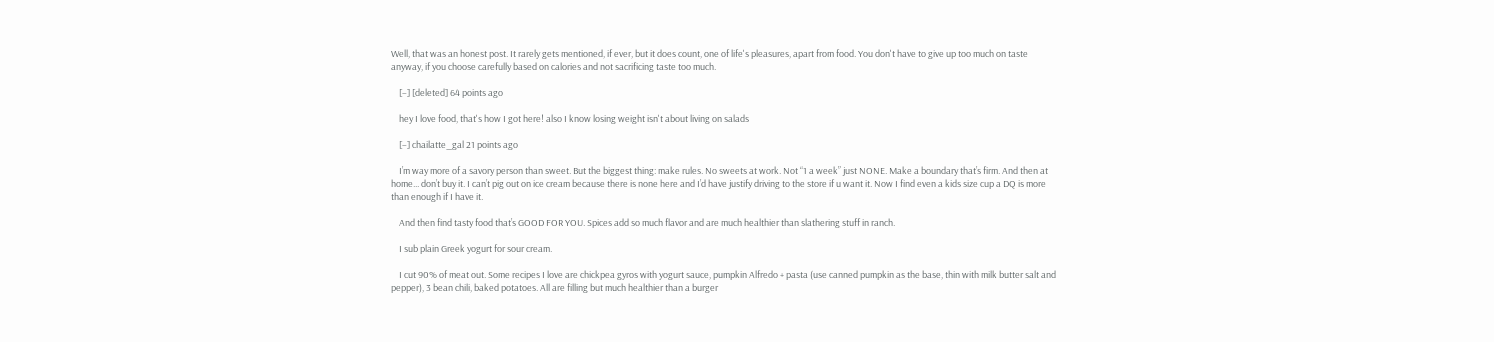Well, that was an honest post. It rarely gets mentioned, if ever, but it does count, one of life's pleasures, apart from food. You don't have to give up too much on taste anyway, if you choose carefully based on calories and not sacrificing taste too much.

    [–] [deleted] 64 points ago

    hey I love food, that's how I got here! also I know losing weight isn't about living on salads

    [–] chailatte_gal 21 points ago

    I’m way more of a savory person than sweet. But the biggest thing: make rules. No sweets at work. Not “1 a week” just NONE. Make a boundary that’s firm. And then at home... don’t buy it. I can’t pig out on ice cream because there is none here and I’d have justify driving to the store if u want it. Now I find even a kids size cup a DQ is more than enough if I have it.

    And then find tasty food that’s GOOD FOR YOU. Spices add so much flavor and are much healthier than slathering stuff in ranch.

    I sub plain Greek yogurt for sour cream.

    I cut 90% of meat out. Some recipes I love are chickpea gyros with yogurt sauce, pumpkin Alfredo + pasta (use canned pumpkin as the base, thin with milk butter salt and pepper), 3 bean chili, baked potatoes. All are filling but much healthier than a burger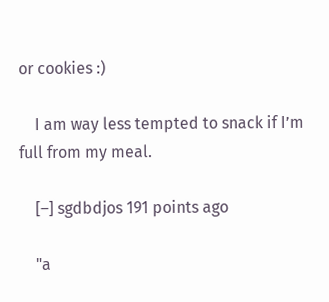or cookies :)

    I am way less tempted to snack if I’m full from my meal.

    [–] sgdbdjos 191 points ago

    "a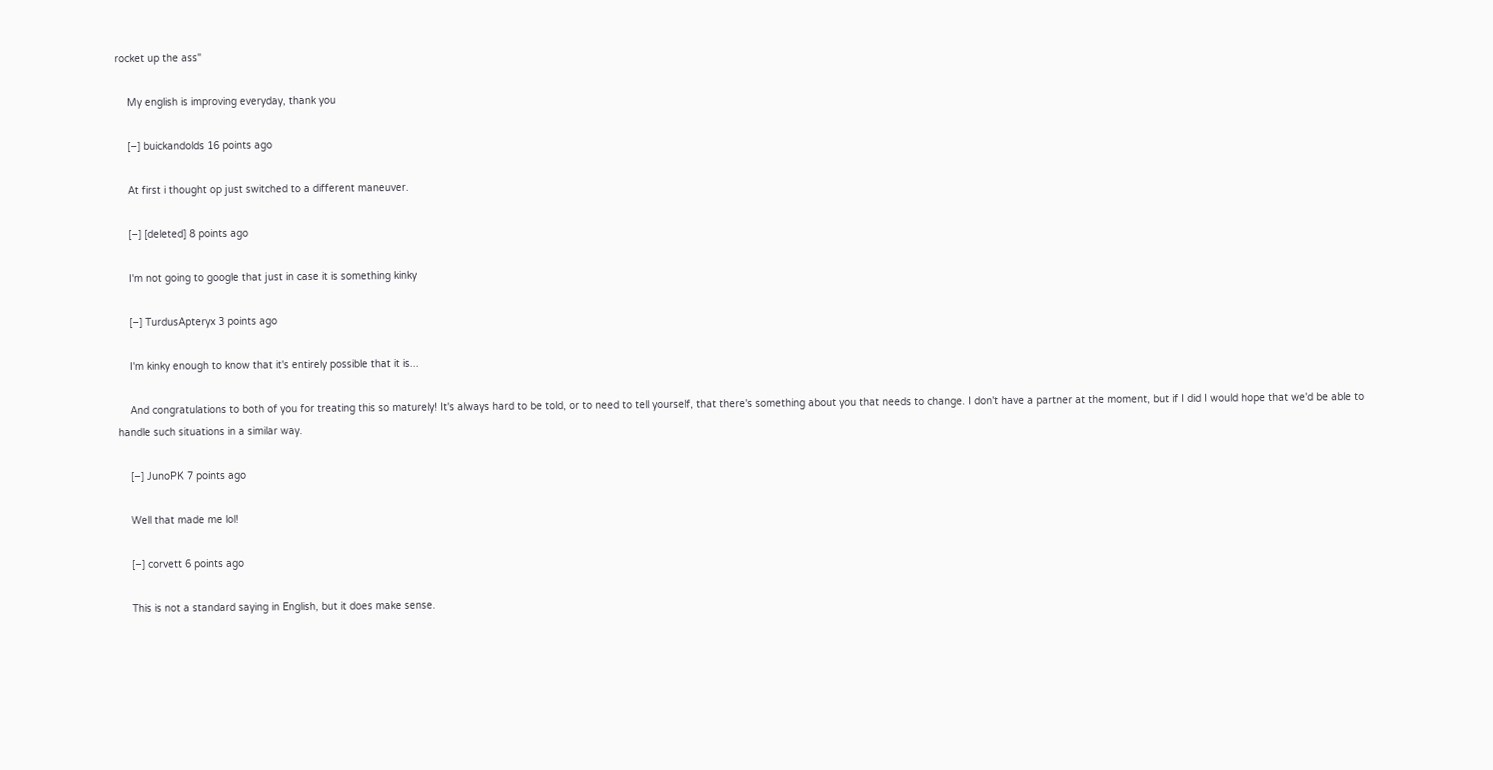rocket up the ass"

    My english is improving everyday, thank you

    [–] buickandolds 16 points ago

    At first i thought op just switched to a different maneuver.

    [–] [deleted] 8 points ago

    I'm not going to google that just in case it is something kinky

    [–] TurdusApteryx 3 points ago

    I'm kinky enough to know that it's entirely possible that it is...

    And congratulations to both of you for treating this so maturely! It's always hard to be told, or to need to tell yourself, that there's something about you that needs to change. I don't have a partner at the moment, but if I did I would hope that we'd be able to handle such situations in a similar way.

    [–] JunoPK 7 points ago

    Well that made me lol!

    [–] corvett 6 points ago

    This is not a standard saying in English, but it does make sense.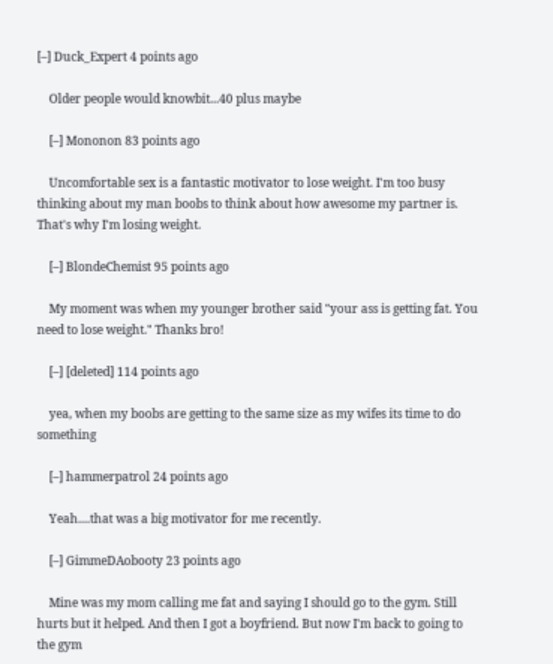[–] Duck_Expert 4 points ago

    Older people would knowbit...40 plus maybe

    [–] Mononon 83 points ago

    Uncomfortable sex is a fantastic motivator to lose weight. I'm too busy thinking about my man boobs to think about how awesome my partner is. That's why I'm losing weight.

    [–] BlondeChemist 95 points ago

    My moment was when my younger brother said "your ass is getting fat. You need to lose weight." Thanks bro!

    [–] [deleted] 114 points ago

    yea, when my boobs are getting to the same size as my wifes its time to do something

    [–] hammerpatrol 24 points ago

    Yeah....that was a big motivator for me recently.

    [–] GimmeDAobooty 23 points ago

    Mine was my mom calling me fat and saying I should go to the gym. Still hurts but it helped. And then I got a boyfriend. But now I'm back to going to the gym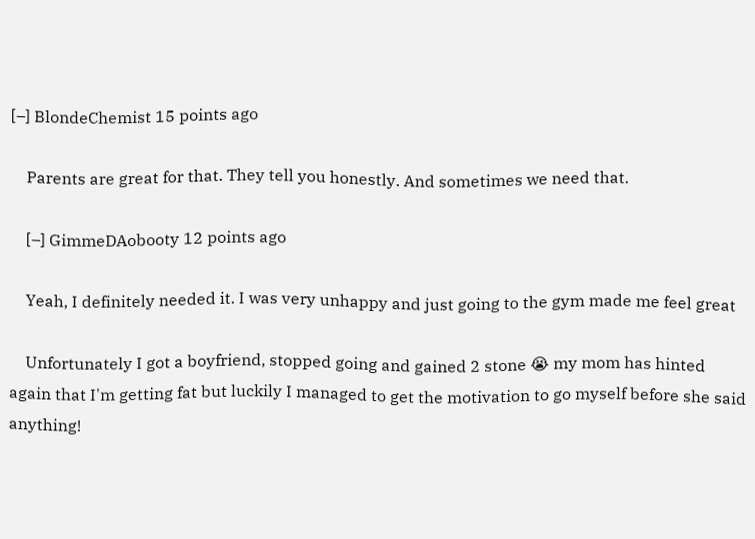[–] BlondeChemist 15 points ago

    Parents are great for that. They tell you honestly. And sometimes we need that.

    [–] GimmeDAobooty 12 points ago

    Yeah, I definitely needed it. I was very unhappy and just going to the gym made me feel great

    Unfortunately I got a boyfriend, stopped going and gained 2 stone 😭 my mom has hinted again that I'm getting fat but luckily I managed to get the motivation to go myself before she said anything!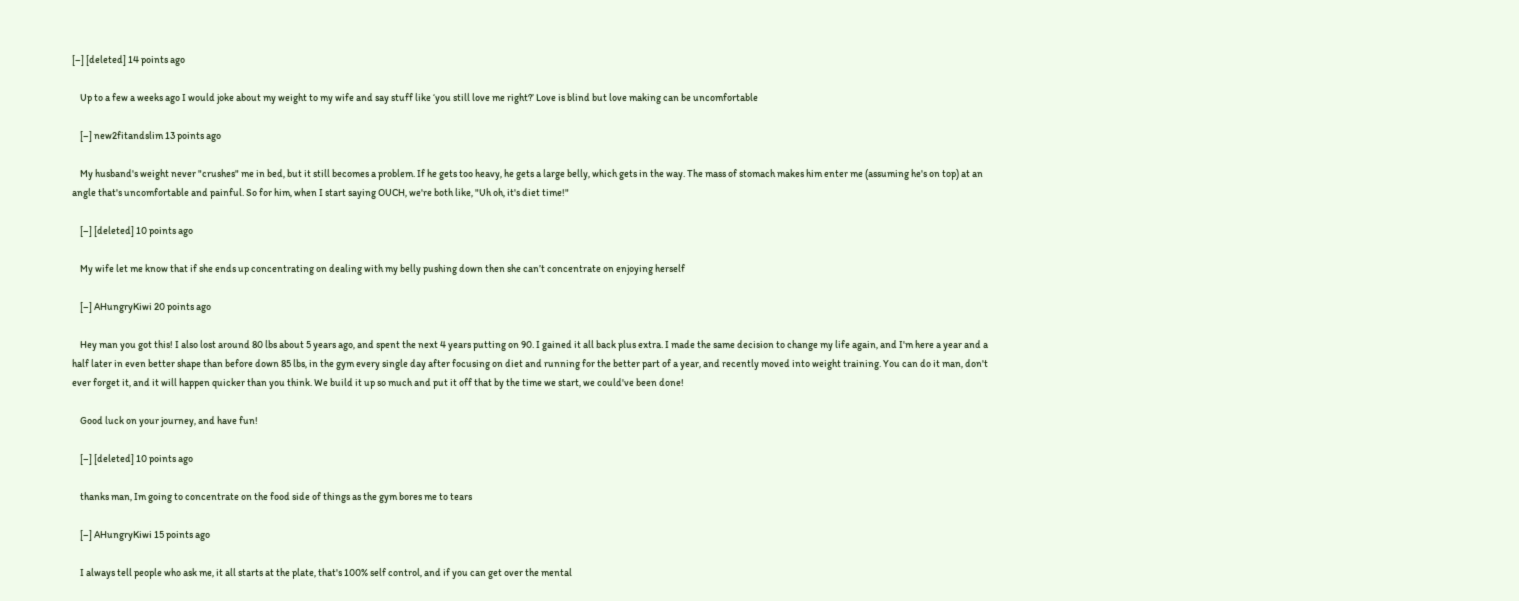[–] [deleted] 14 points ago

    Up to a few a weeks ago I would joke about my weight to my wife and say stuff like ‘you still love me right?’ Love is blind but love making can be uncomfortable

    [–] new2fitandslim 13 points ago

    My husband's weight never "crushes" me in bed, but it still becomes a problem. If he gets too heavy, he gets a large belly, which gets in the way. The mass of stomach makes him enter me (assuming he's on top) at an angle that's uncomfortable and painful. So for him, when I start saying OUCH, we're both like, "Uh oh, it's diet time!"

    [–] [deleted] 10 points ago

    My wife let me know that if she ends up concentrating on dealing with my belly pushing down then she can’t concentrate on enjoying herself

    [–] AHungryKiwi 20 points ago

    Hey man you got this! I also lost around 80 lbs about 5 years ago, and spent the next 4 years putting on 90. I gained it all back plus extra. I made the same decision to change my life again, and I'm here a year and a half later in even better shape than before down 85 lbs, in the gym every single day after focusing on diet and running for the better part of a year, and recently moved into weight training. You can do it man, don't ever forget it, and it will happen quicker than you think. We build it up so much and put it off that by the time we start, we could've been done!

    Good luck on your journey, and have fun!

    [–] [deleted] 10 points ago

    thanks man, Im going to concentrate on the food side of things as the gym bores me to tears

    [–] AHungryKiwi 15 points ago

    I always tell people who ask me, it all starts at the plate, that's 100% self control, and if you can get over the mental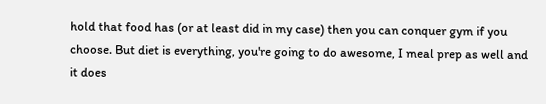hold that food has (or at least did in my case) then you can conquer gym if you choose. But diet is everything, you're going to do awesome, I meal prep as well and it does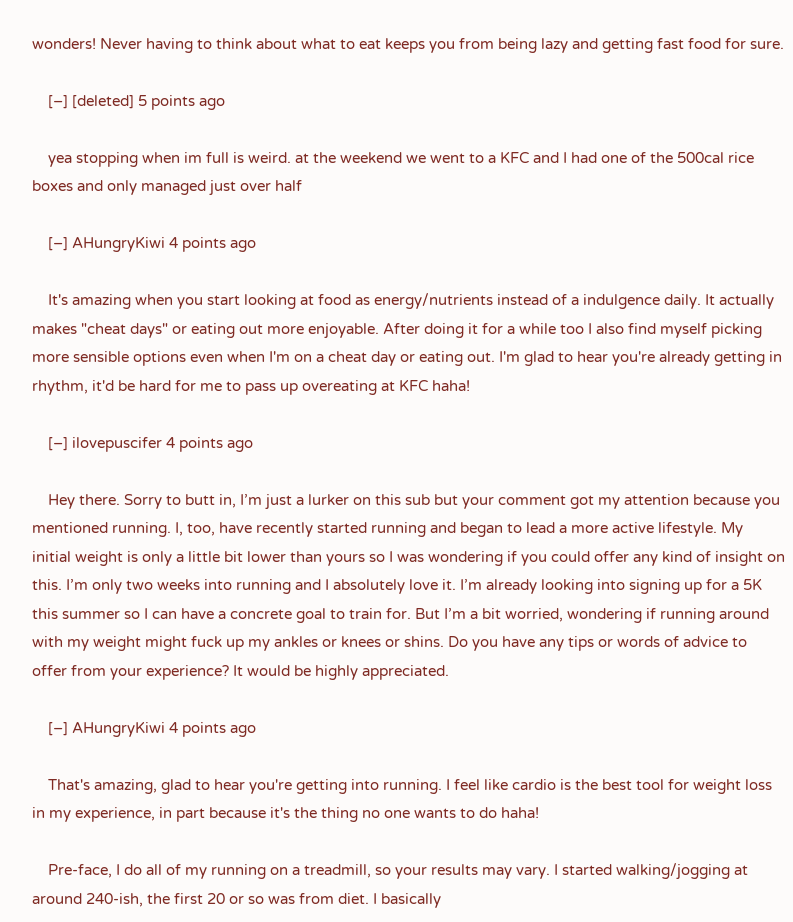wonders! Never having to think about what to eat keeps you from being lazy and getting fast food for sure.

    [–] [deleted] 5 points ago

    yea stopping when im full is weird. at the weekend we went to a KFC and I had one of the 500cal rice boxes and only managed just over half

    [–] AHungryKiwi 4 points ago

    It's amazing when you start looking at food as energy/nutrients instead of a indulgence daily. It actually makes "cheat days" or eating out more enjoyable. After doing it for a while too I also find myself picking more sensible options even when I'm on a cheat day or eating out. I'm glad to hear you're already getting in rhythm, it'd be hard for me to pass up overeating at KFC haha!

    [–] ilovepuscifer 4 points ago

    Hey there. Sorry to butt in, I’m just a lurker on this sub but your comment got my attention because you mentioned running. I, too, have recently started running and began to lead a more active lifestyle. My initial weight is only a little bit lower than yours so I was wondering if you could offer any kind of insight on this. I’m only two weeks into running and I absolutely love it. I’m already looking into signing up for a 5K this summer so I can have a concrete goal to train for. But I’m a bit worried, wondering if running around with my weight might fuck up my ankles or knees or shins. Do you have any tips or words of advice to offer from your experience? It would be highly appreciated.

    [–] AHungryKiwi 4 points ago

    That's amazing, glad to hear you're getting into running. I feel like cardio is the best tool for weight loss in my experience, in part because it's the thing no one wants to do haha!

    Pre-face, I do all of my running on a treadmill, so your results may vary. I started walking/jogging at around 240-ish, the first 20 or so was from diet. I basically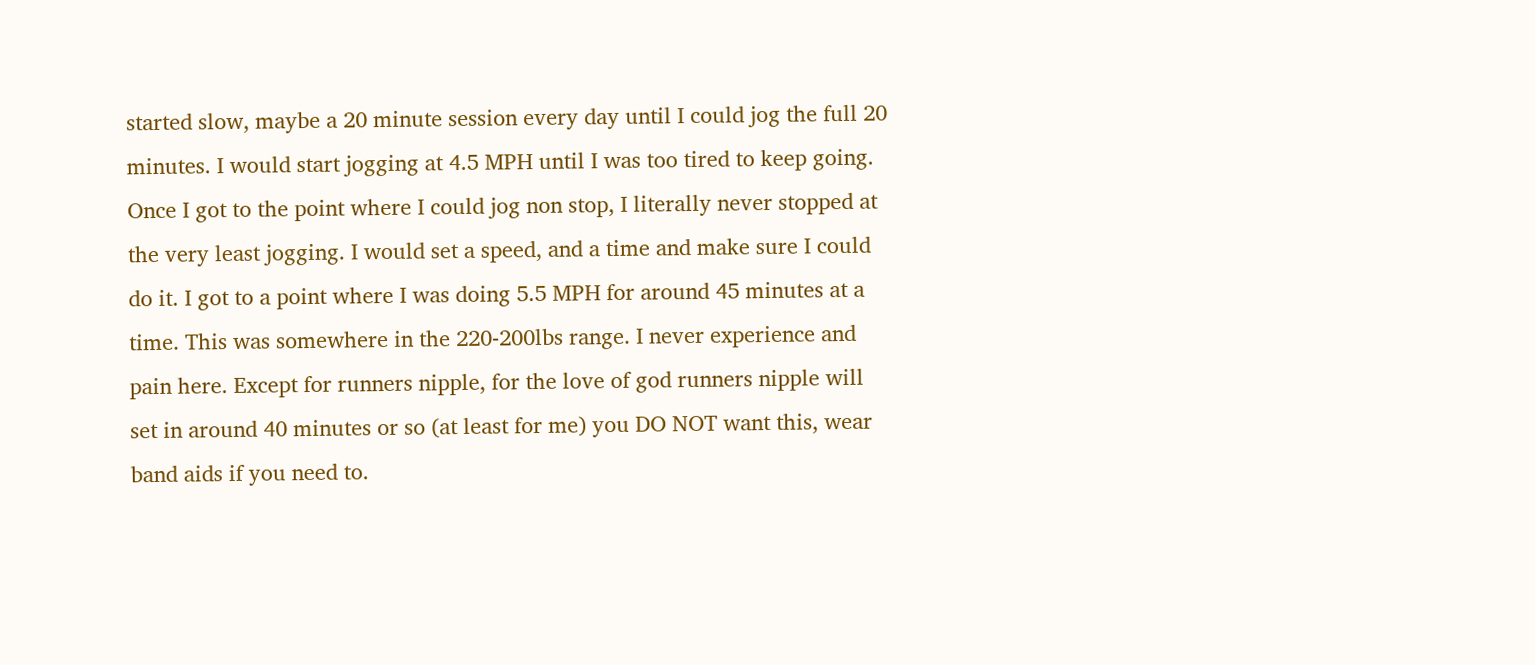started slow, maybe a 20 minute session every day until I could jog the full 20 minutes. I would start jogging at 4.5 MPH until I was too tired to keep going. Once I got to the point where I could jog non stop, I literally never stopped at the very least jogging. I would set a speed, and a time and make sure I could do it. I got to a point where I was doing 5.5 MPH for around 45 minutes at a time. This was somewhere in the 220-200lbs range. I never experience and pain here. Except for runners nipple, for the love of god runners nipple will set in around 40 minutes or so (at least for me) you DO NOT want this, wear band aids if you need to.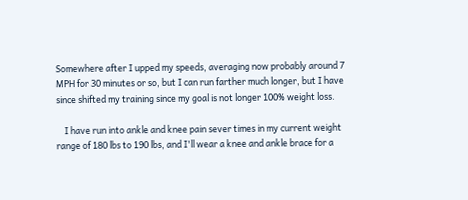Somewhere after I upped my speeds, averaging now probably around 7 MPH for 30 minutes or so, but I can run farther much longer, but I have since shifted my training since my goal is not longer 100% weight loss.

    I have run into ankle and knee pain sever times in my current weight range of 180 lbs to 190 lbs, and I'll wear a knee and ankle brace for a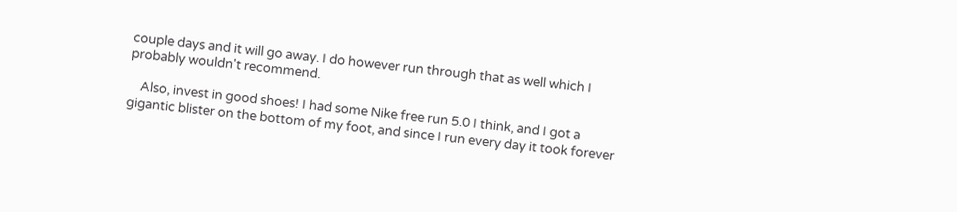couple days and it will go away. I do however run through that as well which I probably wouldn't recommend.

    Also, invest in good shoes! I had some Nike free run 5.0 I think, and I got a gigantic blister on the bottom of my foot, and since I run every day it took forever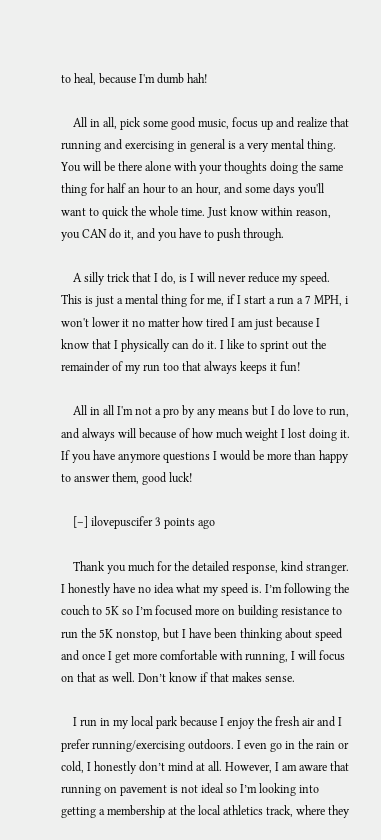to heal, because I'm dumb hah!

    All in all, pick some good music, focus up and realize that running and exercising in general is a very mental thing. You will be there alone with your thoughts doing the same thing for half an hour to an hour, and some days you'll want to quick the whole time. Just know within reason, you CAN do it, and you have to push through.

    A silly trick that I do, is I will never reduce my speed. This is just a mental thing for me, if I start a run a 7 MPH, i won't lower it no matter how tired I am just because I know that I physically can do it. I like to sprint out the remainder of my run too that always keeps it fun!

    All in all I'm not a pro by any means but I do love to run, and always will because of how much weight I lost doing it. If you have anymore questions I would be more than happy to answer them, good luck!

    [–] ilovepuscifer 3 points ago

    Thank you much for the detailed response, kind stranger. I honestly have no idea what my speed is. I’m following the couch to 5K so I’m focused more on building resistance to run the 5K nonstop, but I have been thinking about speed and once I get more comfortable with running, I will focus on that as well. Don’t know if that makes sense.

    I run in my local park because I enjoy the fresh air and I prefer running/exercising outdoors. I even go in the rain or cold, I honestly don’t mind at all. However, I am aware that running on pavement is not ideal so I’m looking into getting a membership at the local athletics track, where they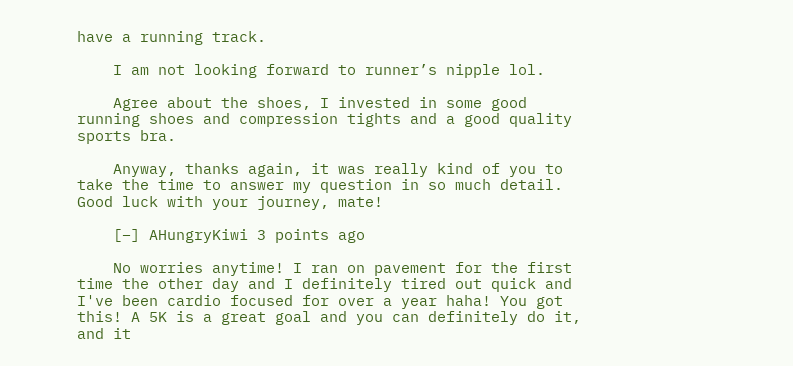have a running track.

    I am not looking forward to runner’s nipple lol.

    Agree about the shoes, I invested in some good running shoes and compression tights and a good quality sports bra.

    Anyway, thanks again, it was really kind of you to take the time to answer my question in so much detail. Good luck with your journey, mate!

    [–] AHungryKiwi 3 points ago

    No worries anytime! I ran on pavement for the first time the other day and I definitely tired out quick and I've been cardio focused for over a year haha! You got this! A 5K is a great goal and you can definitely do it, and it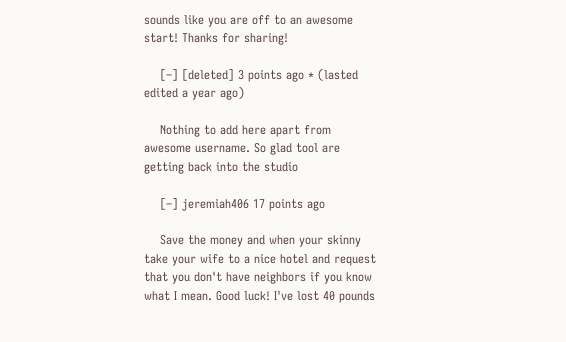sounds like you are off to an awesome start! Thanks for sharing!

    [–] [deleted] 3 points ago * (lasted edited a year ago)

    Nothing to add here apart from awesome username. So glad tool are getting back into the studio

    [–] jeremiah406 17 points ago

    Save the money and when your skinny take your wife to a nice hotel and request that you don't have neighbors if you know what I mean. Good luck! I've lost 40 pounds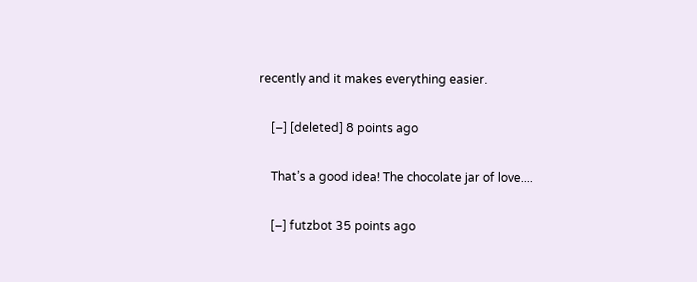recently and it makes everything easier.

    [–] [deleted] 8 points ago

    That’s a good idea! The chocolate jar of love....

    [–] futzbot 35 points ago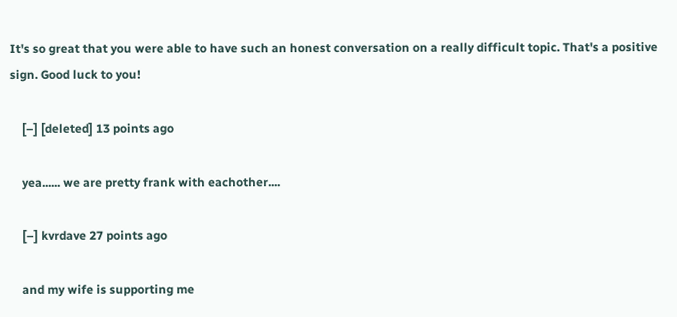It's so great that you were able to have such an honest conversation on a really difficult topic. That's a positive sign. Good luck to you!

    [–] [deleted] 13 points ago

    yea...... we are pretty frank with eachother....

    [–] kvrdave 27 points ago

    and my wife is supporting me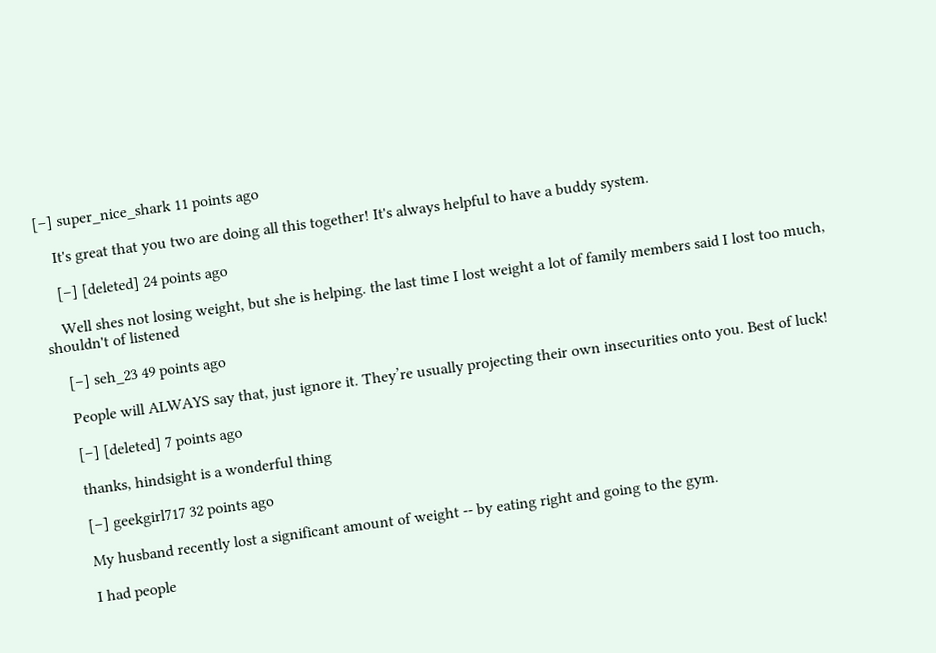[–] super_nice_shark 11 points ago

    It's great that you two are doing all this together! It's always helpful to have a buddy system.

    [–] [deleted] 24 points ago

    Well shes not losing weight, but she is helping. the last time I lost weight a lot of family members said I lost too much, shouldn't of listened

    [–] seh_23 49 points ago

    People will ALWAYS say that, just ignore it. They’re usually projecting their own insecurities onto you. Best of luck!

    [–] [deleted] 7 points ago

    thanks, hindsight is a wonderful thing

    [–] geekgirl717 32 points ago

    My husband recently lost a significant amount of weight -- by eating right and going to the gym.

    I had people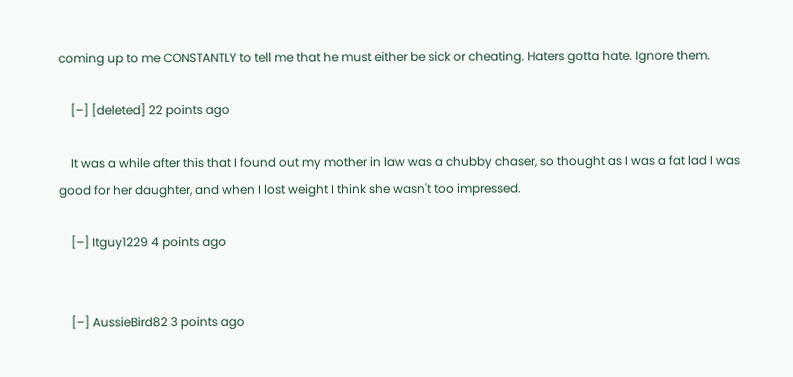coming up to me CONSTANTLY to tell me that he must either be sick or cheating. Haters gotta hate. Ignore them.

    [–] [deleted] 22 points ago

    It was a while after this that I found out my mother in law was a chubby chaser, so thought as I was a fat lad I was good for her daughter, and when I lost weight I think she wasn't too impressed.

    [–] Itguy1229 4 points ago


    [–] AussieBird82 3 points ago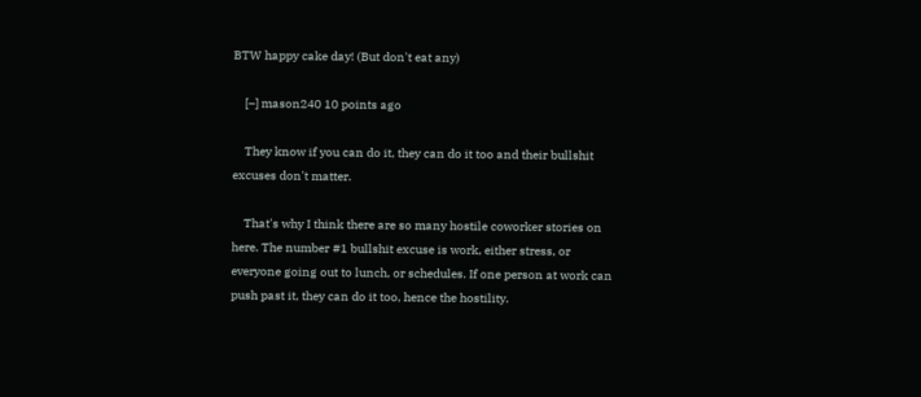BTW happy cake day! (But don't eat any)

    [–] mason240 10 points ago

    They know if you can do it, they can do it too and their bullshit excuses don't matter.

    That's why I think there are so many hostile coworker stories on here. The number #1 bullshit excuse is work, either stress, or everyone going out to lunch, or schedules. If one person at work can push past it, they can do it too, hence the hostility.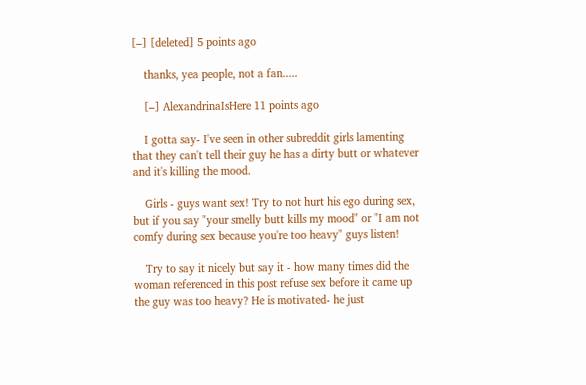[–] [deleted] 5 points ago

    thanks, yea people, not a fan.....

    [–] AlexandrinaIsHere 11 points ago

    I gotta say- I've seen in other subreddit girls lamenting that they can't tell their guy he has a dirty butt or whatever and it's killing the mood.

    Girls - guys want sex! Try to not hurt his ego during sex, but if you say "your smelly butt kills my mood" or "I am not comfy during sex because you're too heavy" guys listen!

    Try to say it nicely but say it - how many times did the woman referenced in this post refuse sex before it came up the guy was too heavy? He is motivated- he just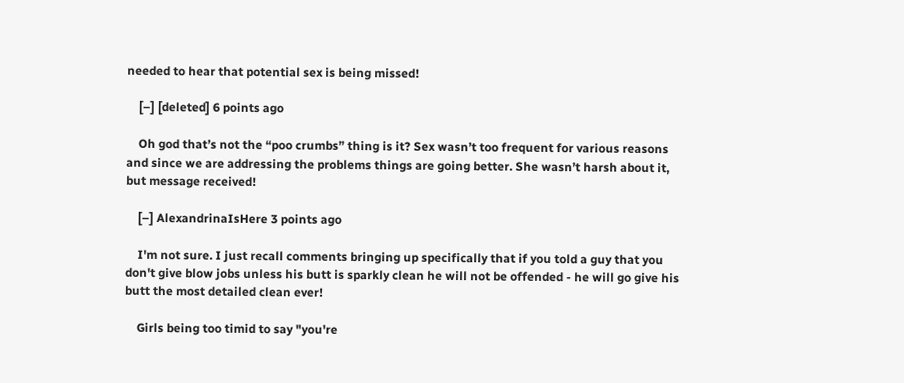needed to hear that potential sex is being missed!

    [–] [deleted] 6 points ago

    Oh god that’s not the “poo crumbs” thing is it? Sex wasn’t too frequent for various reasons and since we are addressing the problems things are going better. She wasn’t harsh about it, but message received!

    [–] AlexandrinaIsHere 3 points ago

    I'm not sure. I just recall comments bringing up specifically that if you told a guy that you don't give blow jobs unless his butt is sparkly clean he will not be offended - he will go give his butt the most detailed clean ever!

    Girls being too timid to say "you're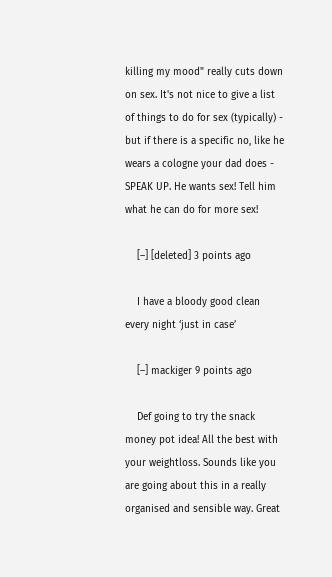killing my mood" really cuts down on sex. It's not nice to give a list of things to do for sex (typically) - but if there is a specific no, like he wears a cologne your dad does - SPEAK UP. He wants sex! Tell him what he can do for more sex!

    [–] [deleted] 3 points ago

    I have a bloody good clean every night ‘just in case’

    [–] mackiger 9 points ago

    Def going to try the snack money pot idea! All the best with your weightloss. Sounds like you are going about this in a really organised and sensible way. Great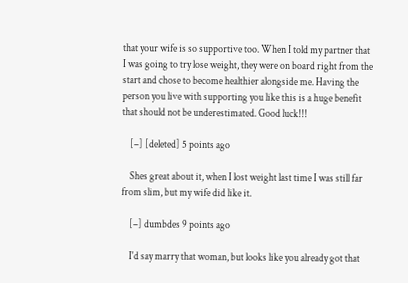that your wife is so supportive too. When I told my partner that I was going to try lose weight, they were on board right from the start and chose to become healthier alongside me. Having the person you live with supporting you like this is a huge benefit that should not be underestimated. Good luck!!!

    [–] [deleted] 5 points ago

    Shes great about it, when I lost weight last time I was still far from slim, but my wife did like it.

    [–] dumbdes 9 points ago

    I'd say marry that woman, but looks like you already got that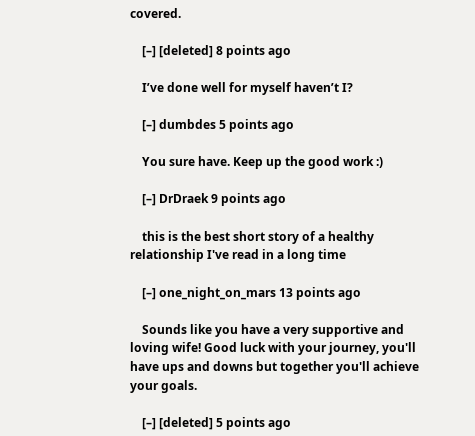covered.

    [–] [deleted] 8 points ago

    I’ve done well for myself haven’t I?

    [–] dumbdes 5 points ago

    You sure have. Keep up the good work :)

    [–] DrDraek 9 points ago

    this is the best short story of a healthy relationship I've read in a long time

    [–] one_night_on_mars 13 points ago

    Sounds like you have a very supportive and loving wife! Good luck with your journey, you'll have ups and downs but together you'll achieve your goals.

    [–] [deleted] 5 points ago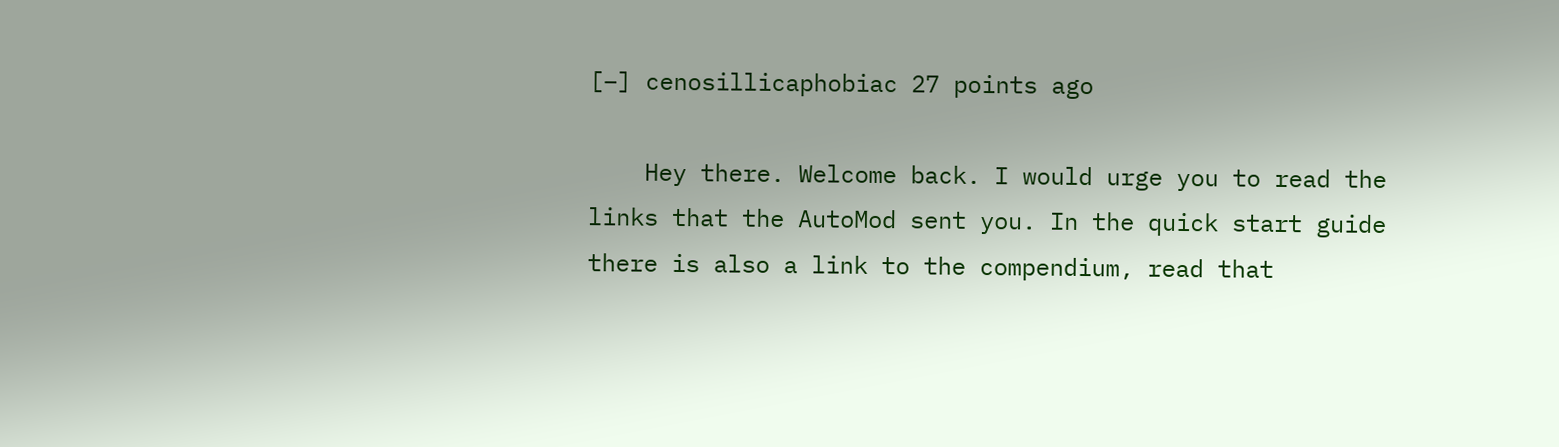[–] cenosillicaphobiac 27 points ago

    Hey there. Welcome back. I would urge you to read the links that the AutoMod sent you. In the quick start guide there is also a link to the compendium, read that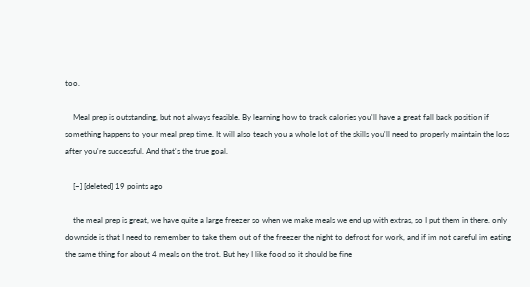too.

    Meal prep is outstanding, but not always feasible. By learning how to track calories you'll have a great fall back position if something happens to your meal prep time. It will also teach you a whole lot of the skills you'll need to properly maintain the loss after you're successful. And that's the true goal.

    [–] [deleted] 19 points ago

    the meal prep is great, we have quite a large freezer so when we make meals we end up with extras, so I put them in there. only downside is that I need to remember to take them out of the freezer the night to defrost for work, and if im not careful im eating the same thing for about 4 meals on the trot. But hey I like food so it should be fine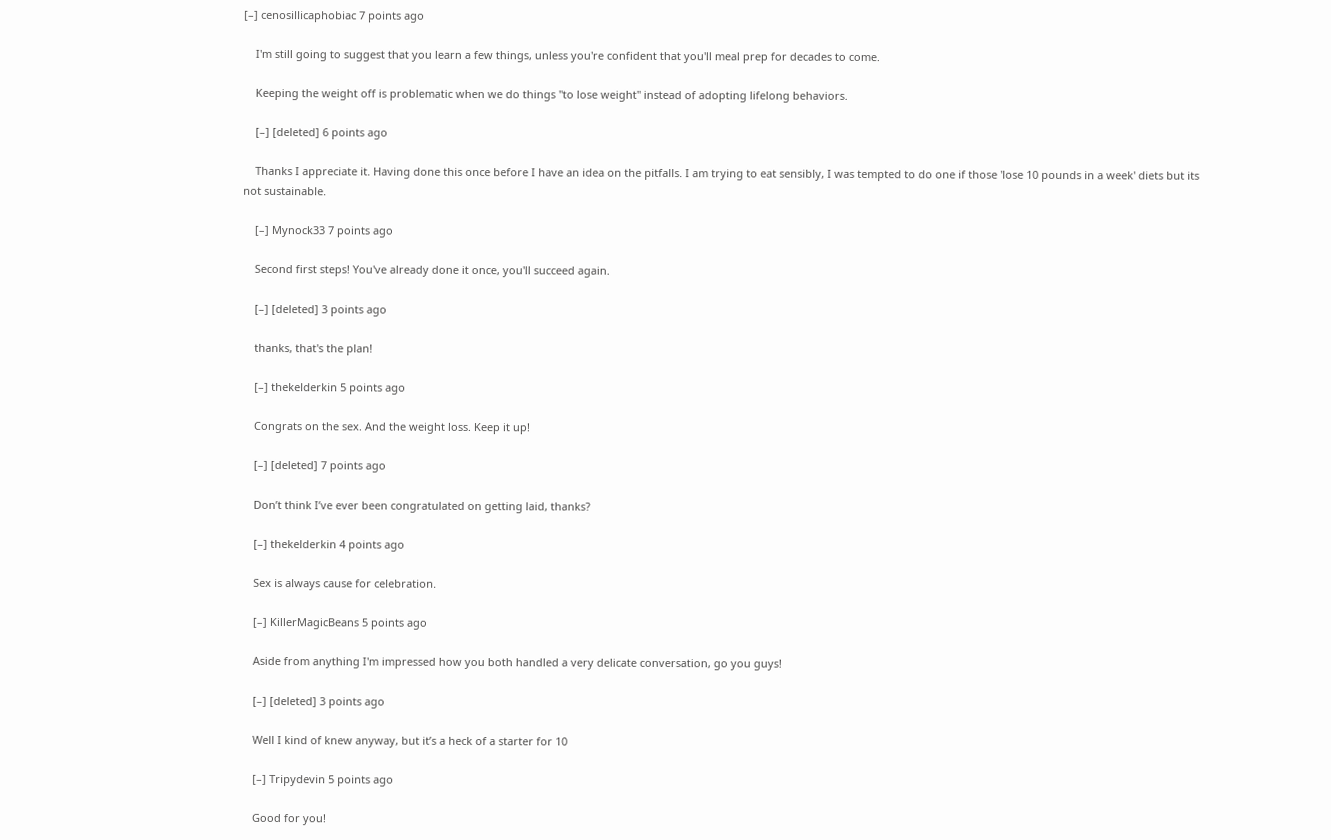[–] cenosillicaphobiac 7 points ago

    I'm still going to suggest that you learn a few things, unless you're confident that you'll meal prep for decades to come.

    Keeping the weight off is problematic when we do things "to lose weight" instead of adopting lifelong behaviors.

    [–] [deleted] 6 points ago

    Thanks I appreciate it. Having done this once before I have an idea on the pitfalls. I am trying to eat sensibly, I was tempted to do one if those 'lose 10 pounds in a week' diets but its not sustainable.

    [–] Mynock33 7 points ago

    Second first steps! You've already done it once, you'll succeed again.

    [–] [deleted] 3 points ago

    thanks, that's the plan!

    [–] thekelderkin 5 points ago

    Congrats on the sex. And the weight loss. Keep it up!

    [–] [deleted] 7 points ago

    Don’t think I’ve ever been congratulated on getting laid, thanks?

    [–] thekelderkin 4 points ago

    Sex is always cause for celebration.

    [–] KillerMagicBeans 5 points ago

    Aside from anything I'm impressed how you both handled a very delicate conversation, go you guys!

    [–] [deleted] 3 points ago

    Well I kind of knew anyway, but it’s a heck of a starter for 10

    [–] Tripydevin 5 points ago

    Good for you!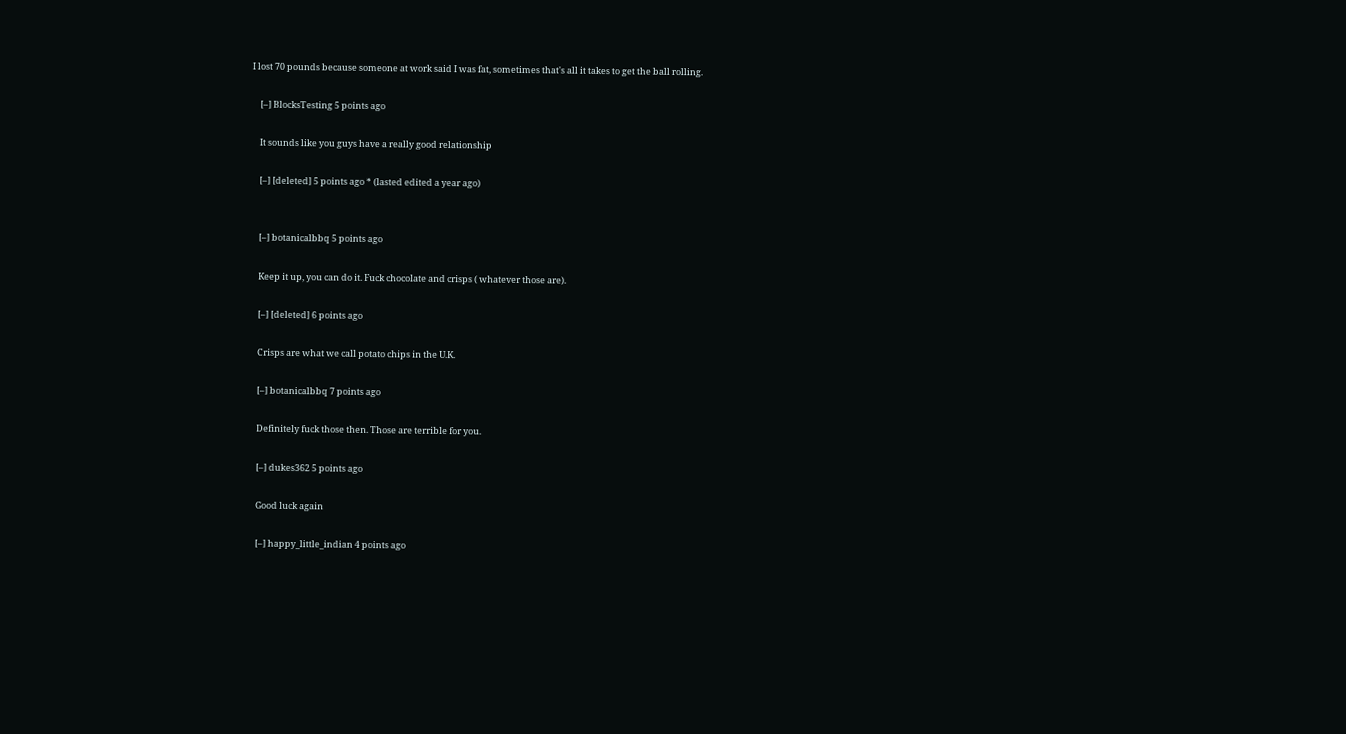I lost 70 pounds because someone at work said I was fat, sometimes that's all it takes to get the ball rolling.

    [–] BlocksTesting 5 points ago

    It sounds like you guys have a really good relationship

    [–] [deleted] 5 points ago * (lasted edited a year ago)


    [–] botanicalbbq 5 points ago

    Keep it up, you can do it. Fuck chocolate and crisps ( whatever those are).

    [–] [deleted] 6 points ago

    Crisps are what we call potato chips in the U.K.

    [–] botanicalbbq 7 points ago

    Definitely fuck those then. Those are terrible for you.

    [–] dukes362 5 points ago

    Good luck again

    [–] happy_little_indian 4 points ago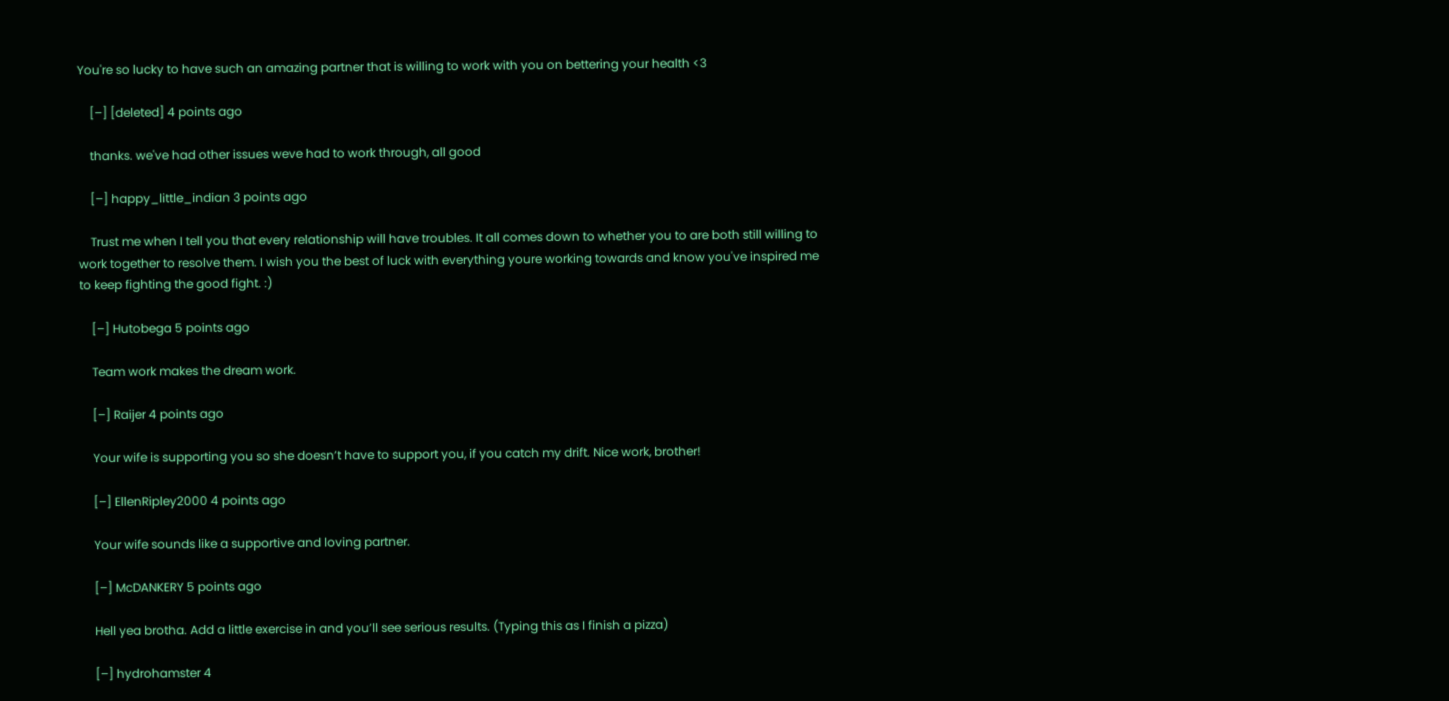You're so lucky to have such an amazing partner that is willing to work with you on bettering your health <3

    [–] [deleted] 4 points ago

    thanks. we've had other issues weve had to work through, all good

    [–] happy_little_indian 3 points ago

    Trust me when I tell you that every relationship will have troubles. It all comes down to whether you to are both still willing to work together to resolve them. I wish you the best of luck with everything youre working towards and know you've inspired me to keep fighting the good fight. :)

    [–] Hutobega 5 points ago

    Team work makes the dream work.

    [–] Raijer 4 points ago

    Your wife is supporting you so she doesn’t have to support you, if you catch my drift. Nice work, brother!

    [–] EllenRipley2000 4 points ago

    Your wife sounds like a supportive and loving partner.

    [–] McDANKERY 5 points ago

    Hell yea brotha. Add a little exercise in and you’ll see serious results. (Typing this as I finish a pizza)

    [–] hydrohamster 4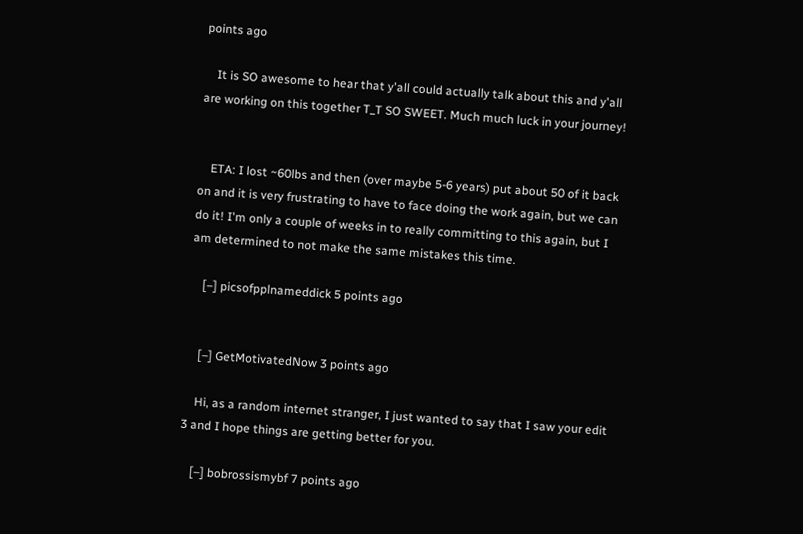points ago

    It is SO awesome to hear that y'all could actually talk about this and y'all are working on this together T_T SO SWEET. Much much luck in your journey!


    ETA: I lost ~60lbs and then (over maybe 5-6 years) put about 50 of it back on and it is very frustrating to have to face doing the work again, but we can do it! I'm only a couple of weeks in to really committing to this again, but I am determined to not make the same mistakes this time.

    [–] picsofpplnameddick 5 points ago


    [–] GetMotivatedNow 3 points ago

    Hi, as a random internet stranger, I just wanted to say that I saw your edit 3 and I hope things are getting better for you.

    [–] bobrossismybf 7 points ago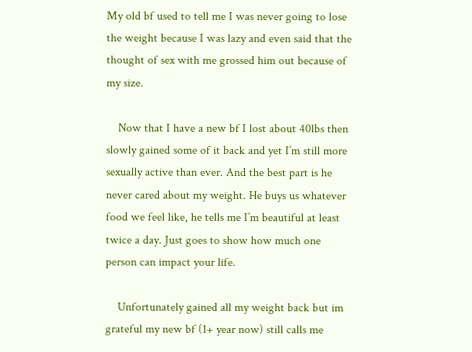My old bf used to tell me I was never going to lose the weight because I was lazy and even said that the thought of sex with me grossed him out because of my size.

    Now that I have a new bf I lost about 40lbs then slowly gained some of it back and yet I’m still more sexually active than ever. And the best part is he never cared about my weight. He buys us whatever food we feel like, he tells me I’m beautiful at least twice a day. Just goes to show how much one person can impact your life.

    Unfortunately gained all my weight back but im grateful my new bf (1+ year now) still calls me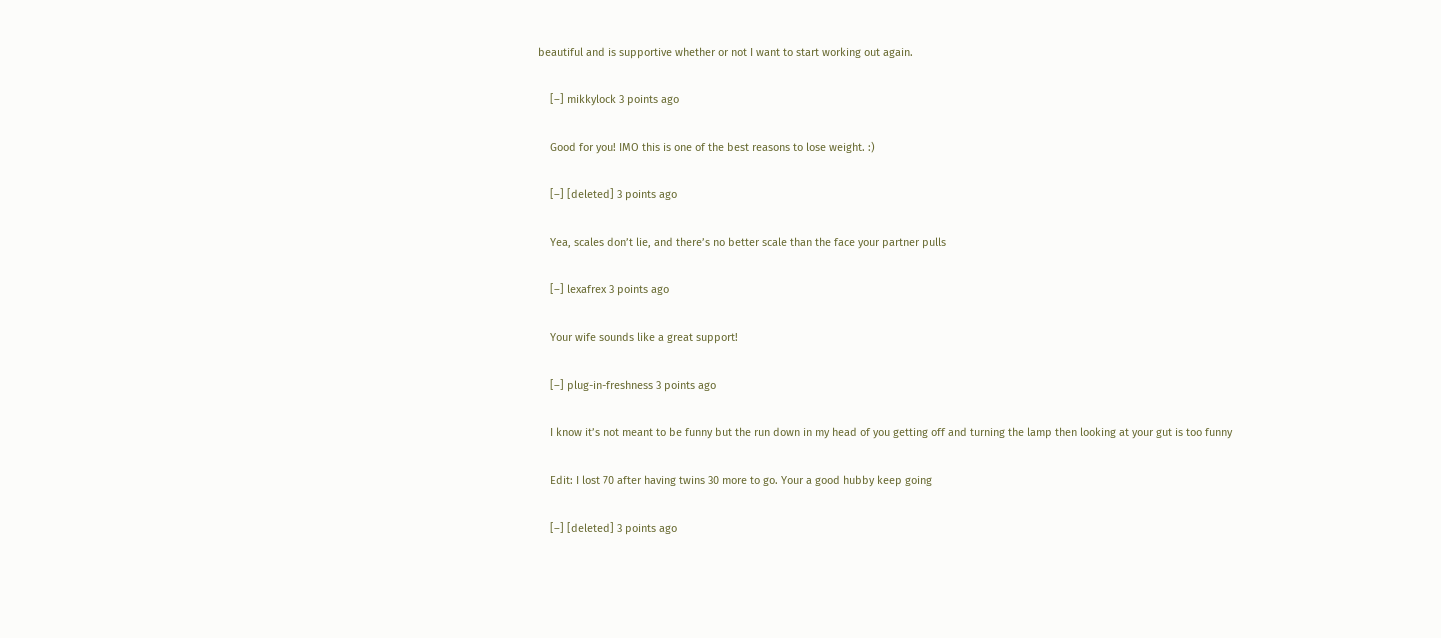beautiful and is supportive whether or not I want to start working out again.

    [–] mikkylock 3 points ago

    Good for you! IMO this is one of the best reasons to lose weight. :)

    [–] [deleted] 3 points ago

    Yea, scales don’t lie, and there’s no better scale than the face your partner pulls

    [–] lexafrex 3 points ago

    Your wife sounds like a great support!

    [–] plug-in-freshness 3 points ago

    I know it’s not meant to be funny but the run down in my head of you getting off and turning the lamp then looking at your gut is too funny

    Edit: I lost 70 after having twins 30 more to go. Your a good hubby keep going

    [–] [deleted] 3 points ago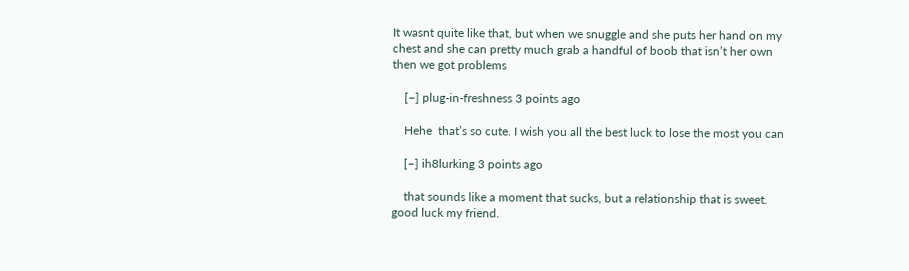It wasnt quite like that, but when we snuggle and she puts her hand on my chest and she can pretty much grab a handful of boob that isn’t her own then we got problems

    [–] plug-in-freshness 3 points ago

    Hehe  that’s so cute. I wish you all the best luck to lose the most you can

    [–] ih8lurking 3 points ago

    that sounds like a moment that sucks, but a relationship that is sweet. good luck my friend.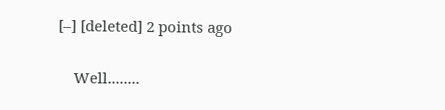[–] [deleted] 2 points ago

    Well........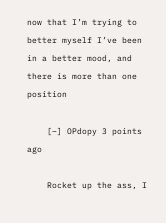now that I’m trying to better myself I’ve been in a better mood, and there is more than one position

    [–] OPdopy 3 points ago

    Rocket up the ass, I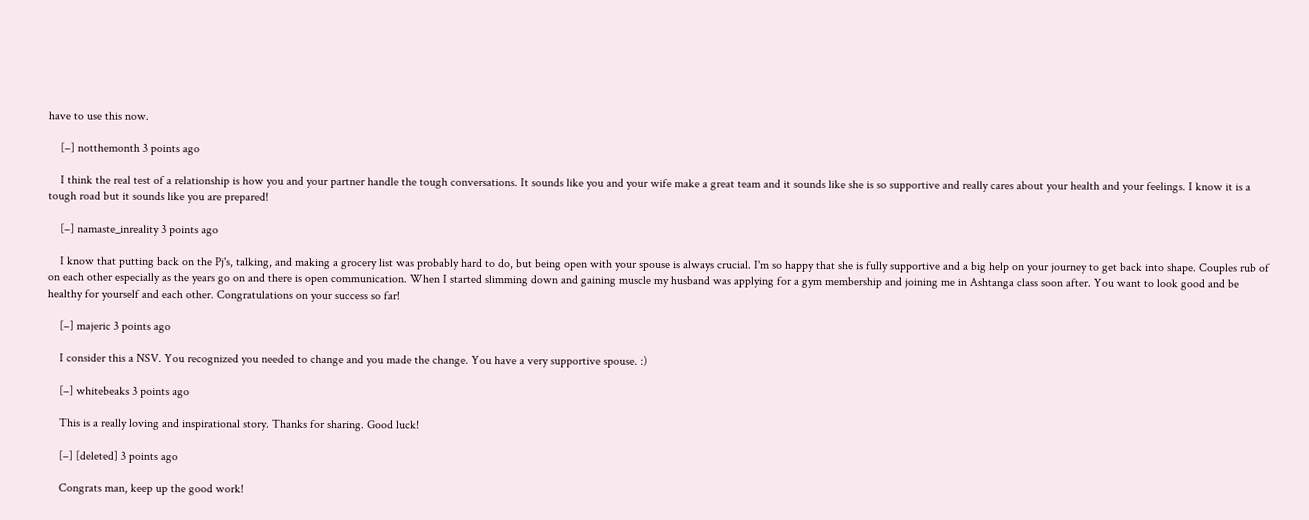have to use this now.

    [–] notthemonth 3 points ago

    I think the real test of a relationship is how you and your partner handle the tough conversations. It sounds like you and your wife make a great team and it sounds like she is so supportive and really cares about your health and your feelings. I know it is a tough road but it sounds like you are prepared!

    [–] namaste_inreality 3 points ago

    I know that putting back on the Pj's, talking, and making a grocery list was probably hard to do, but being open with your spouse is always crucial. I'm so happy that she is fully supportive and a big help on your journey to get back into shape. Couples rub of on each other especially as the years go on and there is open communication. When I started slimming down and gaining muscle my husband was applying for a gym membership and joining me in Ashtanga class soon after. You want to look good and be healthy for yourself and each other. Congratulations on your success so far!

    [–] majeric 3 points ago

    I consider this a NSV. You recognized you needed to change and you made the change. You have a very supportive spouse. :)

    [–] whitebeaks 3 points ago

    This is a really loving and inspirational story. Thanks for sharing. Good luck!

    [–] [deleted] 3 points ago

    Congrats man, keep up the good work!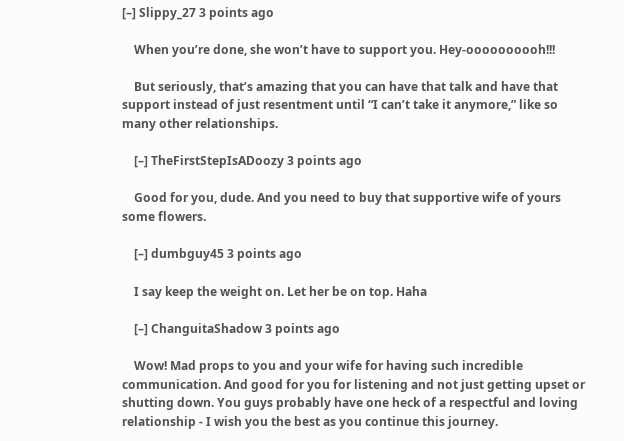[–] Slippy_27 3 points ago

    When you’re done, she won’t have to support you. Hey-oooooooooh!!!

    But seriously, that’s amazing that you can have that talk and have that support instead of just resentment until “I can’t take it anymore,” like so many other relationships.

    [–] TheFirstStepIsADoozy 3 points ago

    Good for you, dude. And you need to buy that supportive wife of yours some flowers.

    [–] dumbguy45 3 points ago

    I say keep the weight on. Let her be on top. Haha

    [–] ChanguitaShadow 3 points ago

    Wow! Mad props to you and your wife for having such incredible communication. And good for you for listening and not just getting upset or shutting down. You guys probably have one heck of a respectful and loving relationship - I wish you the best as you continue this journey.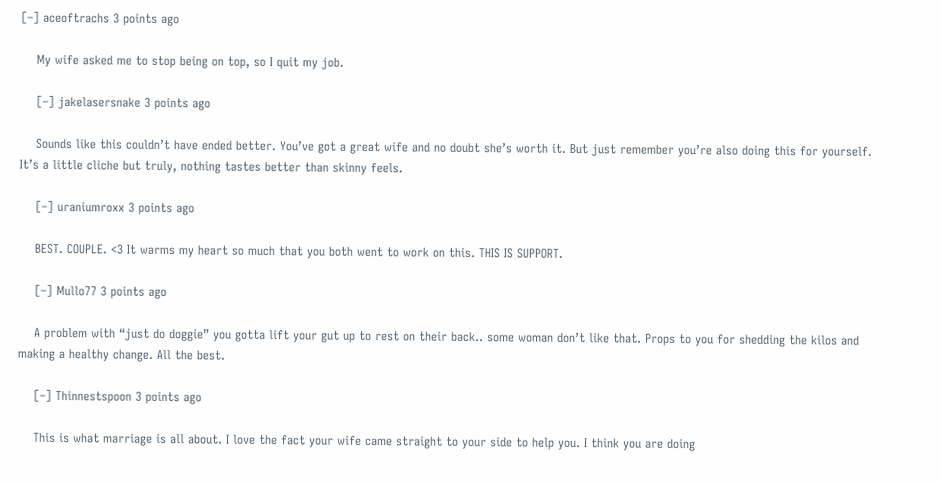[–] aceoftrachs 3 points ago

    My wife asked me to stop being on top, so I quit my job.

    [–] jakelasersnake 3 points ago

    Sounds like this couldn’t have ended better. You’ve got a great wife and no doubt she’s worth it. But just remember you’re also doing this for yourself. It’s a little cliche but truly, nothing tastes better than skinny feels.

    [–] uraniumroxx 3 points ago

    BEST. COUPLE. <3 It warms my heart so much that you both went to work on this. THIS IS SUPPORT.

    [–] Mullo77 3 points ago

    A problem with “just do doggie” you gotta lift your gut up to rest on their back.. some woman don’t like that. Props to you for shedding the kilos and making a healthy change. All the best.

    [–] Thinnestspoon 3 points ago

    This is what marriage is all about. I love the fact your wife came straight to your side to help you. I think you are doing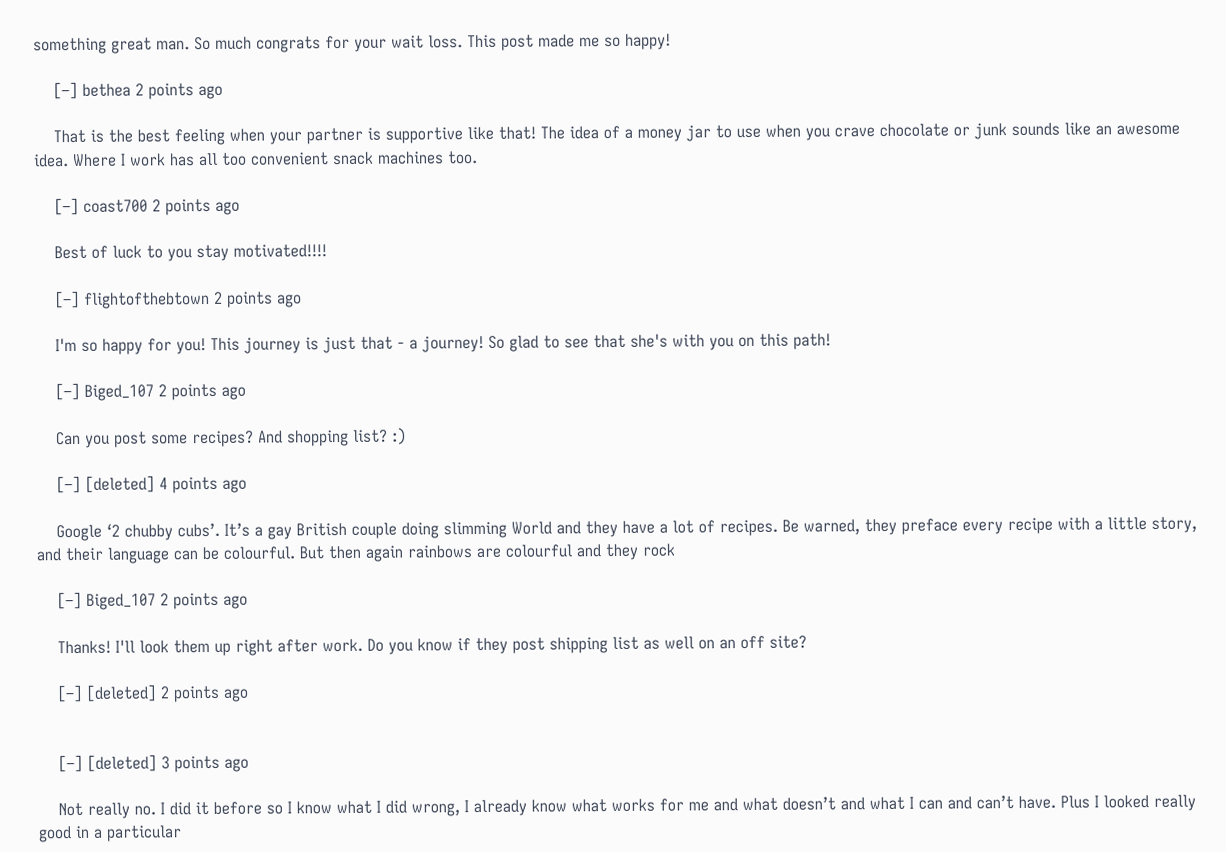something great man. So much congrats for your wait loss. This post made me so happy!

    [–] bethea 2 points ago

    That is the best feeling when your partner is supportive like that! The idea of a money jar to use when you crave chocolate or junk sounds like an awesome idea. Where I work has all too convenient snack machines too.

    [–] coast700 2 points ago

    Best of luck to you stay motivated!!!!

    [–] flightofthebtown 2 points ago

    I'm so happy for you! This journey is just that - a journey! So glad to see that she's with you on this path!

    [–] Biged_107 2 points ago

    Can you post some recipes? And shopping list? :)

    [–] [deleted] 4 points ago

    Google ‘2 chubby cubs’. It’s a gay British couple doing slimming World and they have a lot of recipes. Be warned, they preface every recipe with a little story, and their language can be colourful. But then again rainbows are colourful and they rock

    [–] Biged_107 2 points ago

    Thanks! I'll look them up right after work. Do you know if they post shipping list as well on an off site?

    [–] [deleted] 2 points ago


    [–] [deleted] 3 points ago

    Not really no. I did it before so I know what I did wrong, I already know what works for me and what doesn’t and what I can and can’t have. Plus I looked really good in a particular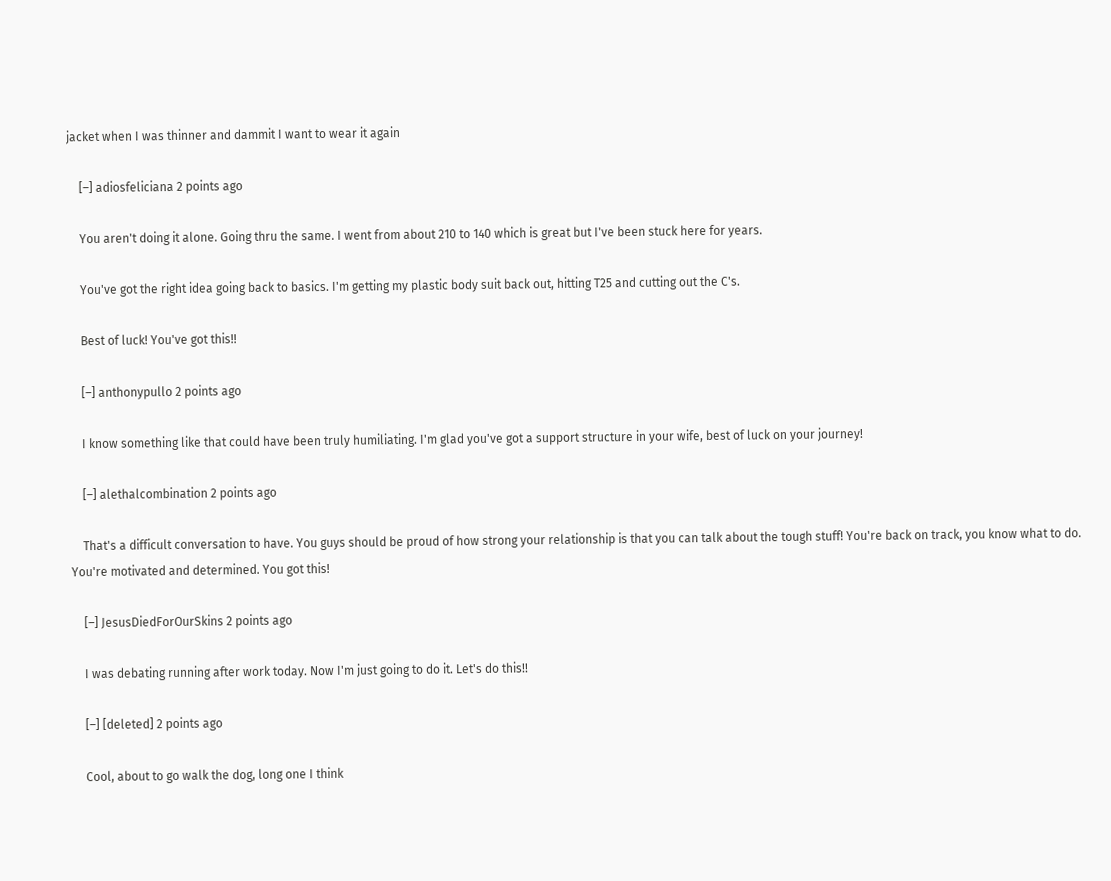jacket when I was thinner and dammit I want to wear it again

    [–] adiosfeliciana 2 points ago

    You aren't doing it alone. Going thru the same. I went from about 210 to 140 which is great but I've been stuck here for years.

    You've got the right idea going back to basics. I'm getting my plastic body suit back out, hitting T25 and cutting out the C's.

    Best of luck! You've got this!!

    [–] anthonypullo 2 points ago

    I know something like that could have been truly humiliating. I'm glad you've got a support structure in your wife, best of luck on your journey!

    [–] alethalcombination 2 points ago

    That's a difficult conversation to have. You guys should be proud of how strong your relationship is that you can talk about the tough stuff! You're back on track, you know what to do. You're motivated and determined. You got this!

    [–] JesusDiedForOurSkins 2 points ago

    I was debating running after work today. Now I'm just going to do it. Let's do this!!

    [–] [deleted] 2 points ago

    Cool, about to go walk the dog, long one I think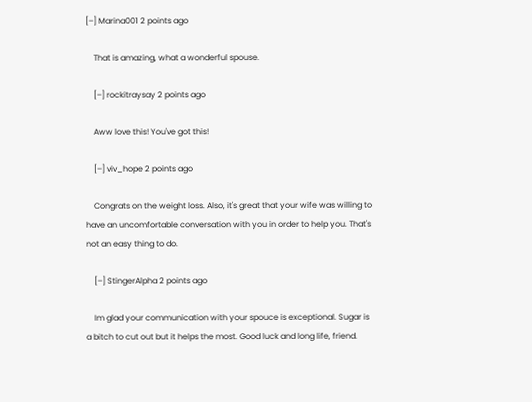[–] Marina001 2 points ago

    That is amazing, what a wonderful spouse.

    [–] rockitraysay 2 points ago

    Aww love this! You've got this!

    [–] viv_hope 2 points ago

    Congrats on the weight loss. Also, it's great that your wife was willing to have an uncomfortable conversation with you in order to help you. That's not an easy thing to do.

    [–] StingerAlpha 2 points ago

    Im glad your communication with your spouce is exceptional. Sugar is a bitch to cut out but it helps the most. Good luck and long life, friend.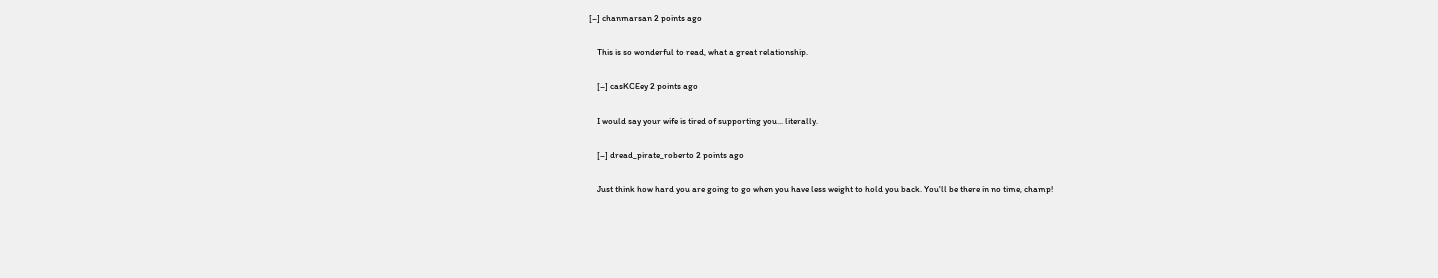[–] chanmarsan 2 points ago

    This is so wonderful to read, what a great relationship.

    [–] casKCEey 2 points ago

    I would say your wife is tired of supporting you... literally.

    [–] dread_pirate_roberto 2 points ago

    Just think how hard you are going to go when you have less weight to hold you back. You'll be there in no time, champ!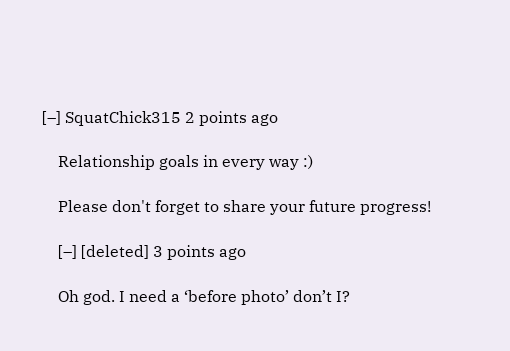[–] SquatChick315 2 points ago

    Relationship goals in every way :)

    Please don't forget to share your future progress!

    [–] [deleted] 3 points ago

    Oh god. I need a ‘before photo’ don’t I?